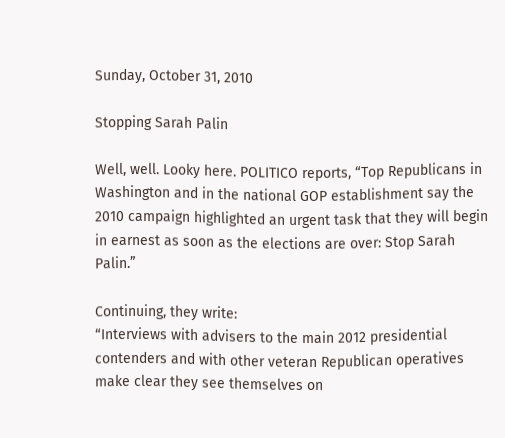Sunday, October 31, 2010

Stopping Sarah Palin

Well, well. Looky here. POLITICO reports, “Top Republicans in Washington and in the national GOP establishment say the 2010 campaign highlighted an urgent task that they will begin in earnest as soon as the elections are over: Stop Sarah Palin.”

Continuing, they write:
“Interviews with advisers to the main 2012 presidential contenders and with other veteran Republican operatives make clear they see themselves on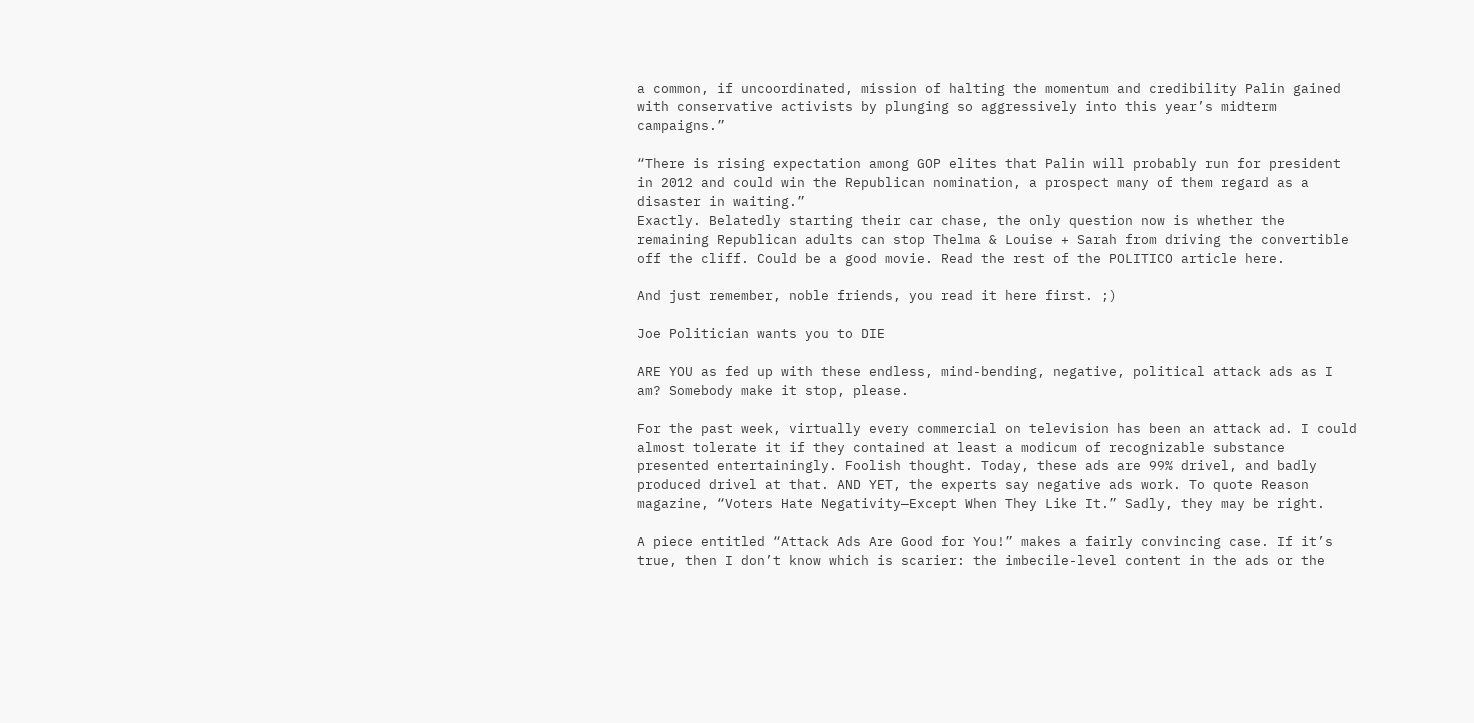a common, if uncoordinated, mission of halting the momentum and credibility Palin gained with conservative activists by plunging so aggressively into this year’s midterm campaigns.”

“There is rising expectation among GOP elites that Palin will probably run for president in 2012 and could win the Republican nomination, a prospect many of them regard as a disaster in waiting.”
Exactly. Belatedly starting their car chase, the only question now is whether the remaining Republican adults can stop Thelma & Louise + Sarah from driving the convertible off the cliff. Could be a good movie. Read the rest of the POLITICO article here.

And just remember, noble friends, you read it here first. ;)

Joe Politician wants you to DIE

ARE YOU as fed up with these endless, mind-bending, negative, political attack ads as I am? Somebody make it stop, please.

For the past week, virtually every commercial on television has been an attack ad. I could almost tolerate it if they contained at least a modicum of recognizable substance presented entertainingly. Foolish thought. Today, these ads are 99% drivel, and badly produced drivel at that. AND YET, the experts say negative ads work. To quote Reason magazine, “Voters Hate Negativity—Except When They Like It.” Sadly, they may be right.

A piece entitled “Attack Ads Are Good for You!” makes a fairly convincing case. If it’s true, then I don’t know which is scarier: the imbecile-level content in the ads or the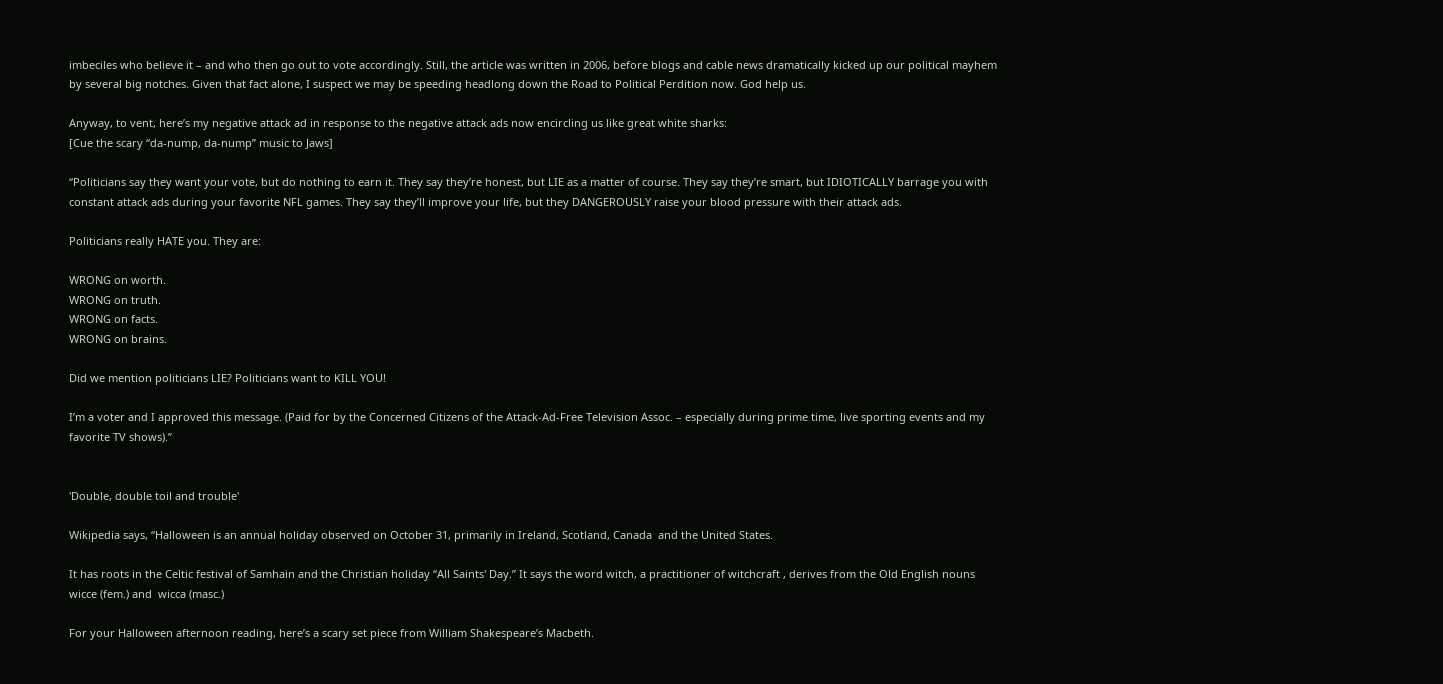imbeciles who believe it – and who then go out to vote accordingly. Still, the article was written in 2006, before blogs and cable news dramatically kicked up our political mayhem by several big notches. Given that fact alone, I suspect we may be speeding headlong down the Road to Political Perdition now. God help us.

Anyway, to vent, here’s my negative attack ad in response to the negative attack ads now encircling us like great white sharks:
[Cue the scary “da-nump, da-nump” music to Jaws]

“Politicians say they want your vote, but do nothing to earn it. They say they’re honest, but LIE as a matter of course. They say they’re smart, but IDIOTICALLY barrage you with constant attack ads during your favorite NFL games. They say they’ll improve your life, but they DANGEROUSLY raise your blood pressure with their attack ads.

Politicians really HATE you. They are:

WRONG on worth.
WRONG on truth.
WRONG on facts.
WRONG on brains.

Did we mention politicians LIE? Politicians want to KILL YOU!

I’m a voter and I approved this message. (Paid for by the Concerned Citizens of the Attack-Ad-Free Television Assoc. – especially during prime time, live sporting events and my favorite TV shows).”


'Double, double toil and trouble'

Wikipedia says, “Halloween is an annual holiday observed on October 31, primarily in Ireland, Scotland, Canada  and the United States.

It has roots in the Celtic festival of Samhain and the Christian holiday “All Saints' Day.” It says the word witch, a practitioner of witchcraft , derives from the Old English nouns wicce (fem.) and  wicca (masc.)

For your Halloween afternoon reading, here’s a scary set piece from William Shakespeare’s Macbeth.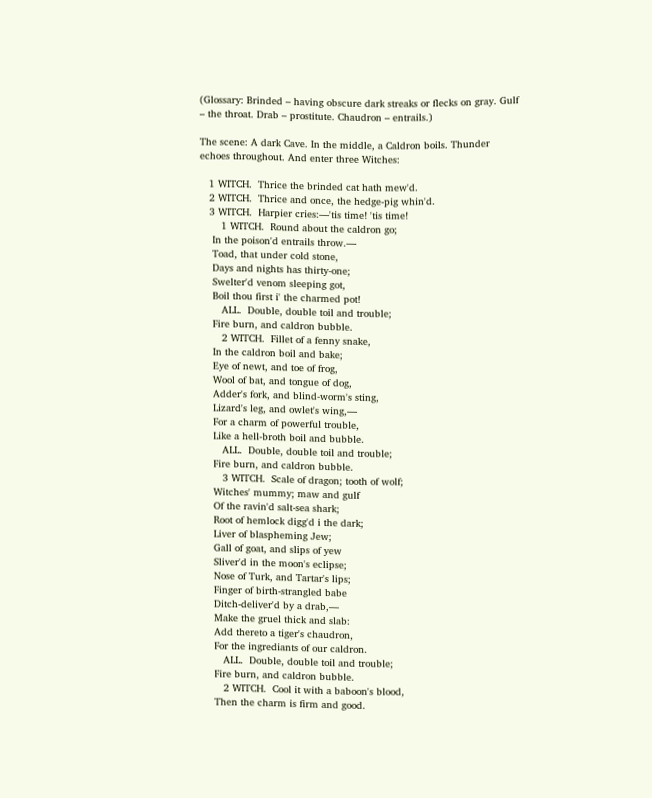(Glossary: Brinded – having obscure dark streaks or flecks on gray. Gulf – the throat. Drab – prostitute. Chaudron – entrails.)

The scene: A dark Cave. In the middle, a Caldron boils. Thunder echoes throughout. And enter three Witches:

   1 WITCH.  Thrice the brinded cat hath mew'd.
   2 WITCH.  Thrice and once, the hedge-pig whin'd.
   3 WITCH.  Harpier cries:—'tis time! 'tis time!
       1 WITCH.  Round about the caldron go;
    In the poison'd entrails throw.—
    Toad, that under cold stone,
    Days and nights has thirty-one;
    Swelter'd venom sleeping got,
    Boil thou first i' the charmed pot!
       ALL.  Double, double toil and trouble;
    Fire burn, and caldron bubble.
       2 WITCH.  Fillet of a fenny snake,
    In the caldron boil and bake;
    Eye of newt, and toe of frog,
    Wool of bat, and tongue of dog,
    Adder's fork, and blind-worm's sting,
    Lizard's leg, and owlet's wing,—
    For a charm of powerful trouble,
    Like a hell-broth boil and bubble.
       ALL.  Double, double toil and trouble;
    Fire burn, and caldron bubble.
       3 WITCH.  Scale of dragon; tooth of wolf;
    Witches' mummy; maw and gulf
    Of the ravin'd salt-sea shark;
    Root of hemlock digg'd i the dark;
    Liver of blaspheming Jew;
    Gall of goat, and slips of yew
    Sliver'd in the moon's eclipse;
    Nose of Turk, and Tartar's lips;
    Finger of birth-strangled babe
    Ditch-deliver'd by a drab,—
    Make the gruel thick and slab:
    Add thereto a tiger's chaudron,
    For the ingrediants of our caldron.
       ALL.  Double, double toil and trouble;
    Fire burn, and caldron bubble.
       2 WITCH.  Cool it with a baboon's blood,
    Then the charm is firm and good.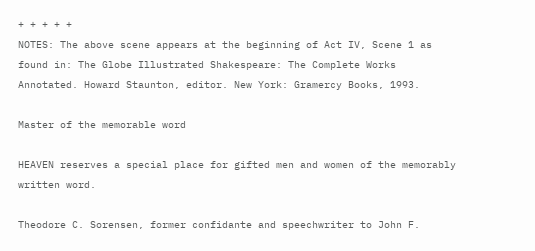+ + + + +
NOTES: The above scene appears at the beginning of Act IV, Scene 1 as found in: The Globe Illustrated Shakespeare: The Complete Works Annotated. Howard Staunton, editor. New York: Gramercy Books, 1993.

Master of the memorable word

HEAVEN reserves a special place for gifted men and women of the memorably written word.

Theodore C. Sorensen, former confidante and speechwriter to John F.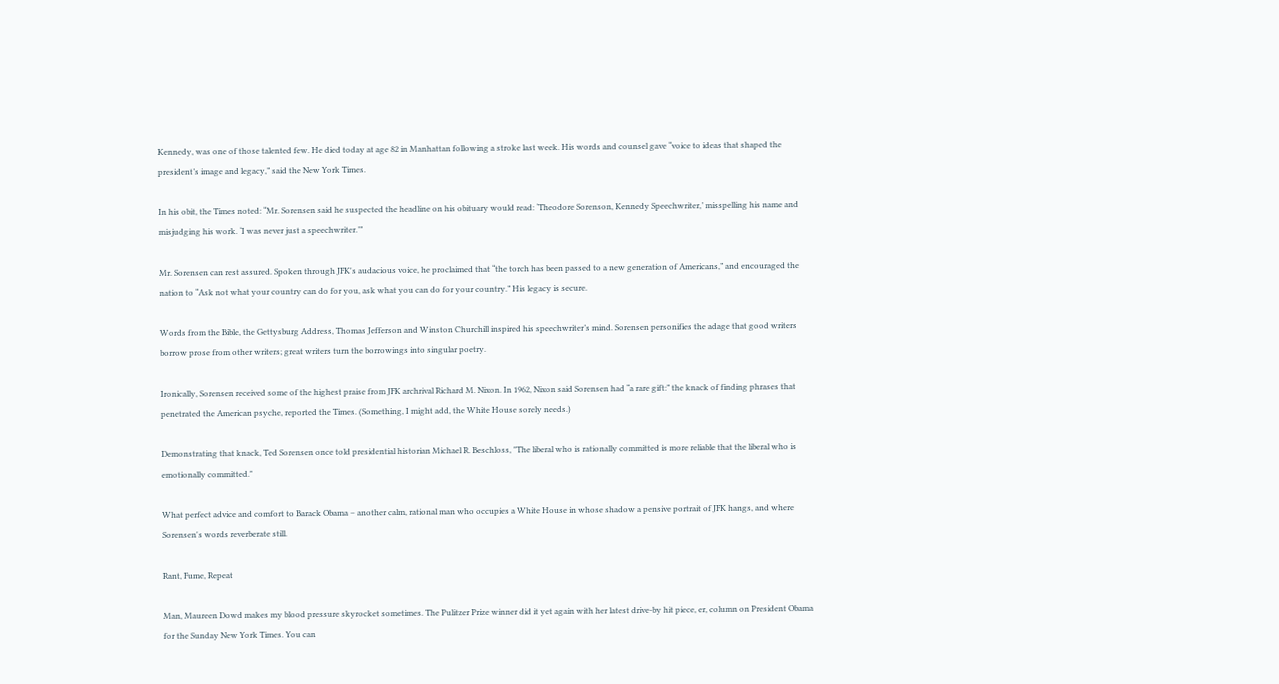Kennedy, was one of those talented few. He died today at age 82 in Manhattan following a stroke last week. His words and counsel gave “voice to ideas that shaped the president’s image and legacy,” said the New York Times.

In his obit, the Times noted: “Mr. Sorensen said he suspected the headline on his obituary would read: ‘Theodore Sorenson, Kennedy Speechwriter,’ misspelling his name and misjudging his work. ‘I was never just a speechwriter.’”

Mr. Sorensen can rest assured. Spoken through JFK's audacious voice, he proclaimed that “the torch has been passed to a new generation of Americans,” and encouraged the nation to “Ask not what your country can do for you, ask what you can do for your country.” His legacy is secure.

Words from the Bible, the Gettysburg Address, Thomas Jefferson and Winston Churchill inspired his speechwriter’s mind. Sorensen personifies the adage that good writers borrow prose from other writers; great writers turn the borrowings into singular poetry.

Ironically, Sorensen received some of the highest praise from JFK archrival Richard M. Nixon. In 1962, Nixon said Sorensen had “a rare gift:” the knack of finding phrases that penetrated the American psyche, reported the Times. (Something, I might add, the White House sorely needs.)

Demonstrating that knack, Ted Sorensen once told presidential historian Michael R. Beschloss, "The liberal who is rationally committed is more reliable that the liberal who is emotionally committed."

What perfect advice and comfort to Barack Obama – another calm, rational man who occupies a White House in whose shadow a pensive portrait of JFK hangs, and where Sorensen's words reverberate still.

Rant, Fume, Repeat

Man, Maureen Dowd makes my blood pressure skyrocket sometimes. The Pulitzer Prize winner did it yet again with her latest drive-by hit piece, er, column on President Obama for the Sunday New York Times. You can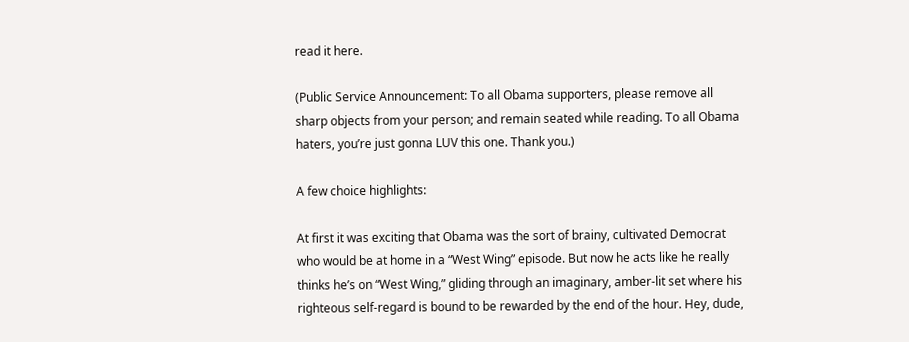read it here.

(Public Service Announcement: To all Obama supporters, please remove all sharp objects from your person; and remain seated while reading. To all Obama haters, you’re just gonna LUV this one. Thank you.)

A few choice highlights:

At first it was exciting that Obama was the sort of brainy, cultivated Democrat who would be at home in a “West Wing” episode. But now he acts like he really thinks he’s on “West Wing,” gliding through an imaginary, amber-lit set where his righteous self-regard is bound to be rewarded by the end of the hour. Hey, dude,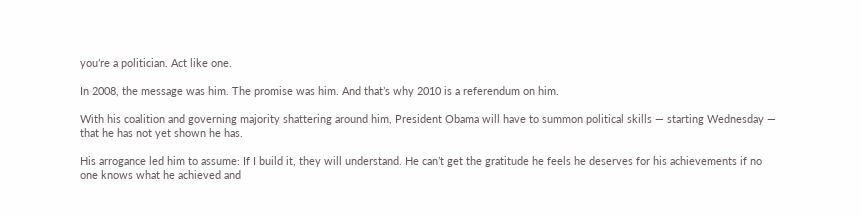you’re a politician. Act like one.

In 2008, the message was him. The promise was him. And that’s why 2010 is a referendum on him.

With his coalition and governing majority shattering around him, President Obama will have to summon political skills — starting Wednesday — that he has not yet shown he has.

His arrogance led him to assume: If I build it, they will understand. He can’t get the gratitude he feels he deserves for his achievements if no one knows what he achieved and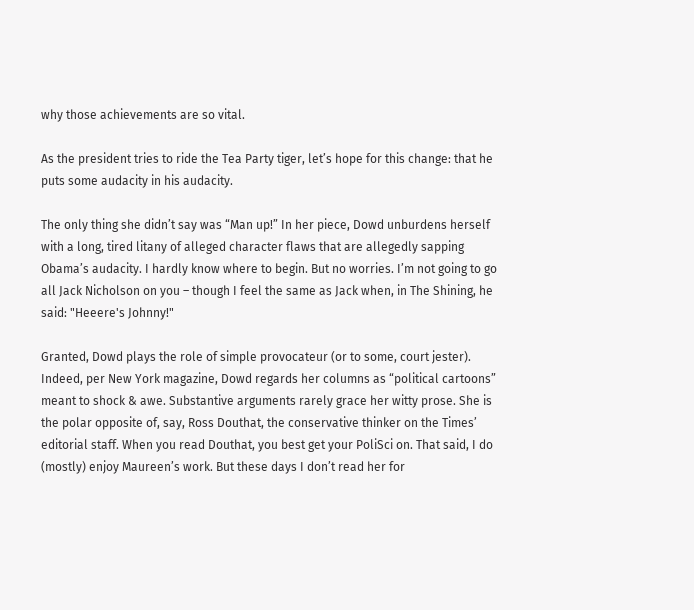why those achievements are so vital.

As the president tries to ride the Tea Party tiger, let’s hope for this change: that he puts some audacity in his audacity.

The only thing she didn’t say was “Man up!” In her piece, Dowd unburdens herself with a long, tired litany of alleged character flaws that are allegedly sapping Obama’s audacity. I hardly know where to begin. But no worries. I’m not going to go all Jack Nicholson on you – though I feel the same as Jack when, in The Shining, he said: "Heeere's Johnny!"

Granted, Dowd plays the role of simple provocateur (or to some, court jester). Indeed, per New York magazine, Dowd regards her columns as “political cartoons” meant to shock & awe. Substantive arguments rarely grace her witty prose. She is the polar opposite of, say, Ross Douthat, the conservative thinker on the Times’ editorial staff. When you read Douthat, you best get your PoliSci on. That said, I do (mostly) enjoy Maureen’s work. But these days I don’t read her for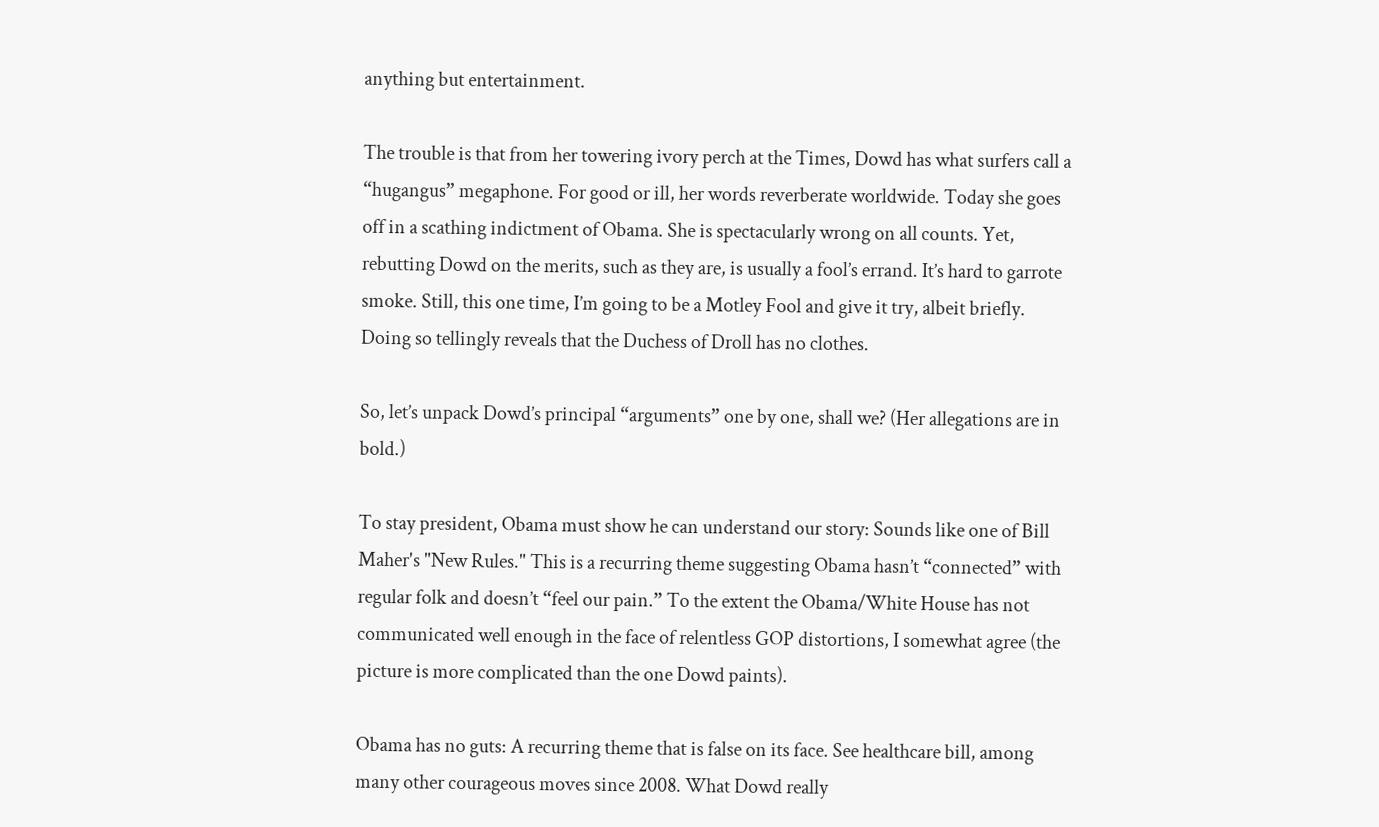anything but entertainment.

The trouble is that from her towering ivory perch at the Times, Dowd has what surfers call a “hugangus” megaphone. For good or ill, her words reverberate worldwide. Today she goes off in a scathing indictment of Obama. She is spectacularly wrong on all counts. Yet, rebutting Dowd on the merits, such as they are, is usually a fool’s errand. It’s hard to garrote smoke. Still, this one time, I’m going to be a Motley Fool and give it try, albeit briefly. Doing so tellingly reveals that the Duchess of Droll has no clothes.

So, let’s unpack Dowd’s principal “arguments” one by one, shall we? (Her allegations are in bold.)

To stay president, Obama must show he can understand our story: Sounds like one of Bill Maher's "New Rules." This is a recurring theme suggesting Obama hasn’t “connected” with regular folk and doesn’t “feel our pain.” To the extent the Obama/White House has not communicated well enough in the face of relentless GOP distortions, I somewhat agree (the picture is more complicated than the one Dowd paints).

Obama has no guts: A recurring theme that is false on its face. See healthcare bill, among many other courageous moves since 2008. What Dowd really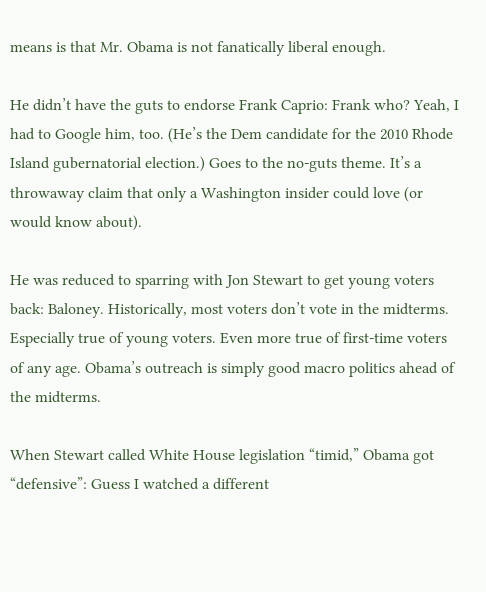means is that Mr. Obama is not fanatically liberal enough.

He didn’t have the guts to endorse Frank Caprio: Frank who? Yeah, I had to Google him, too. (He’s the Dem candidate for the 2010 Rhode Island gubernatorial election.) Goes to the no-guts theme. It’s a throwaway claim that only a Washington insider could love (or would know about).

He was reduced to sparring with Jon Stewart to get young voters back: Baloney. Historically, most voters don’t vote in the midterms. Especially true of young voters. Even more true of first-time voters of any age. Obama’s outreach is simply good macro politics ahead of the midterms.

When Stewart called White House legislation “timid,” Obama got “defensive”: Guess I watched a different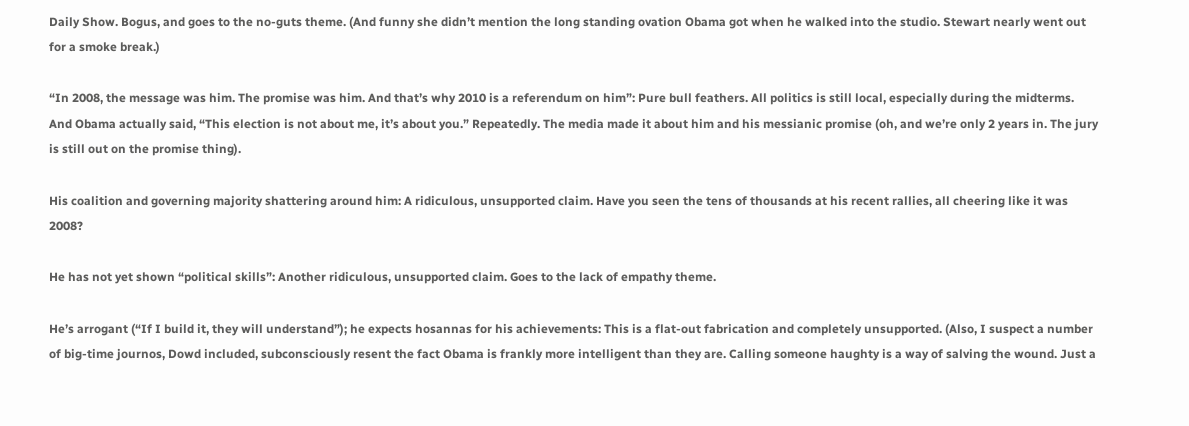Daily Show. Bogus, and goes to the no-guts theme. (And funny she didn’t mention the long standing ovation Obama got when he walked into the studio. Stewart nearly went out for a smoke break.)

“In 2008, the message was him. The promise was him. And that’s why 2010 is a referendum on him”: Pure bull feathers. All politics is still local, especially during the midterms. And Obama actually said, “This election is not about me, it’s about you.” Repeatedly. The media made it about him and his messianic promise (oh, and we’re only 2 years in. The jury is still out on the promise thing).

His coalition and governing majority shattering around him: A ridiculous, unsupported claim. Have you seen the tens of thousands at his recent rallies, all cheering like it was 2008?

He has not yet shown “political skills”: Another ridiculous, unsupported claim. Goes to the lack of empathy theme.

He’s arrogant (“If I build it, they will understand”); he expects hosannas for his achievements: This is a flat-out fabrication and completely unsupported. (Also, I suspect a number of big-time journos, Dowd included, subconsciously resent the fact Obama is frankly more intelligent than they are. Calling someone haughty is a way of salving the wound. Just a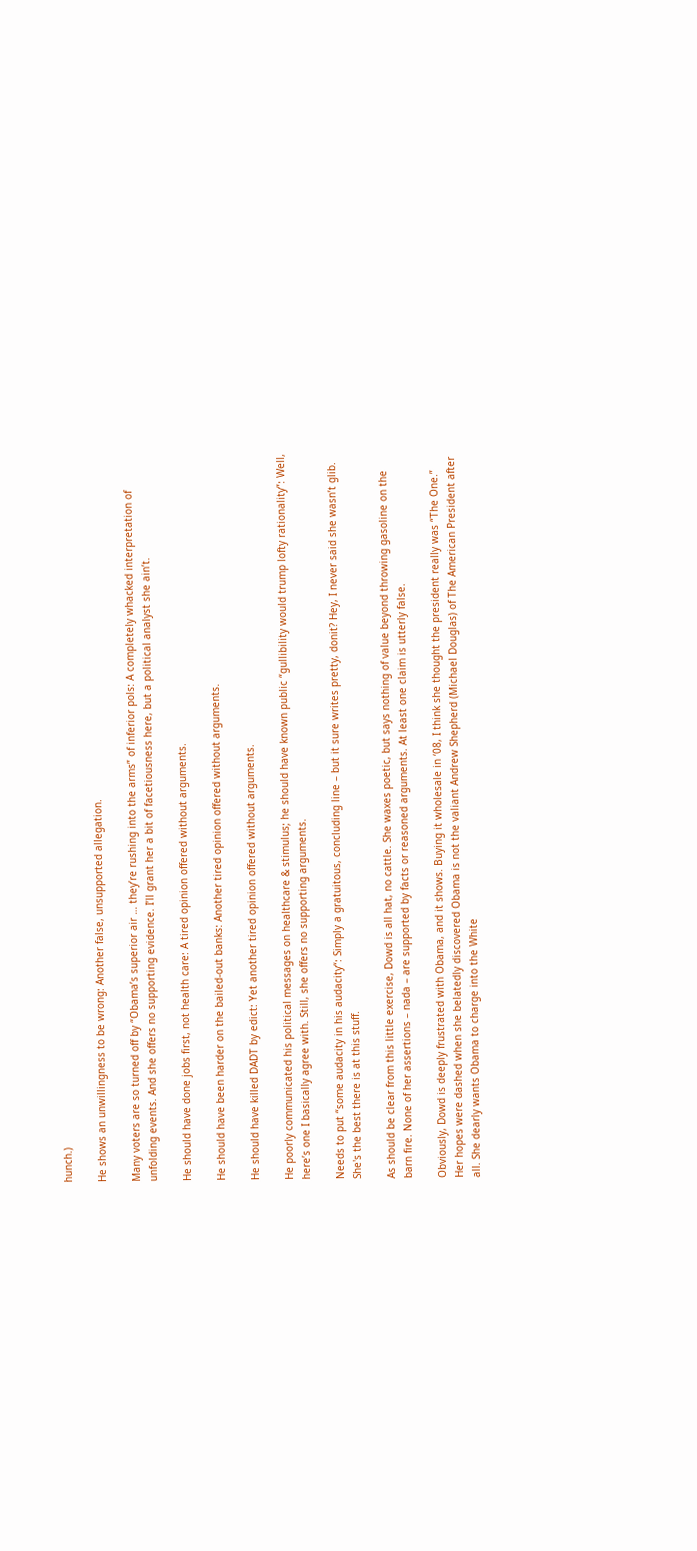hunch.)

He shows an unwillingness to be wrong: Another false, unsupported allegation.

Many voters are so turned off by “Obama’s superior air … they’re rushing into the arms” of inferior pols: A completely whacked interpretation of unfolding events. And she offers no supporting evidence. I’ll grant her a bit of facetiousness here, but a political analyst she ain’t.

He should have done jobs first, not health care: A tired opinion offered without arguments.

He should have been harder on the bailed-out banks: Another tired opinion offered without arguments.

He should have killed DADT by edict: Yet another tired opinion offered without arguments.

He poorly communicated his political messages on healthcare & stimulus; he should have known public “gullibility would trump lofty rationality”: Well, here’s one I basically agree with. Still, she offers no supporting arguments.

Needs to put “some audacity in his audacity“: Simply a gratuitous, concluding line – but it sure writes pretty, donit? Hey, I never said she wasn’t glib. She's the best there is at this stuff.

As should be clear from this little exercise, Dowd is all hat, no cattle. She waxes poetic, but says nothing of value beyond throwing gasoline on the barn fire. None of her assertions – nada – are supported by facts or reasoned arguments. At least one claim is utterly false.

Obviously, Dowd is deeply frustrated with Obama, and it shows. Buying it wholesale in ‘08, I think she thought the president really was “The One.” Her hopes were dashed when she belatedly discovered Obama is not the valiant Andrew Shepherd (Michael Douglas) of The American President after all. She dearly wants Obama to charge into the White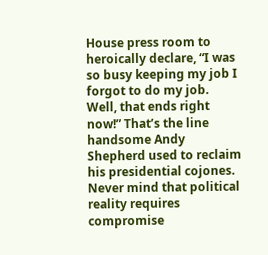House press room to heroically declare, “I was so busy keeping my job I forgot to do my job. Well, that ends right now!” That’s the line handsome Andy Shepherd used to reclaim his presidential cojones. Never mind that political reality requires compromise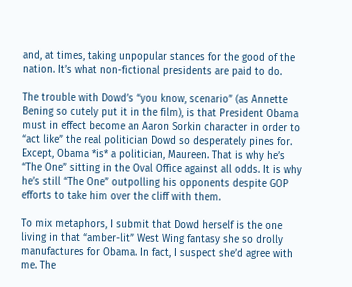and, at times, taking unpopular stances for the good of the nation. It’s what non-fictional presidents are paid to do.

The trouble with Dowd’s “you know, scenario” (as Annette Bening so cutely put it in the film), is that President Obama must in effect become an Aaron Sorkin character in order to “act like” the real politician Dowd so desperately pines for. Except, Obama *is* a politician, Maureen. That is why he’s “The One” sitting in the Oval Office against all odds. It is why he’s still “The One” outpolling his opponents despite GOP efforts to take him over the cliff with them.

To mix metaphors, I submit that Dowd herself is the one living in that “amber-lit” West Wing fantasy she so drolly manufactures for Obama. In fact, I suspect she’d agree with me. The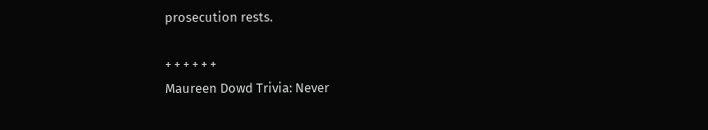prosecution rests.

+ + + + + +
Maureen Dowd Trivia: Never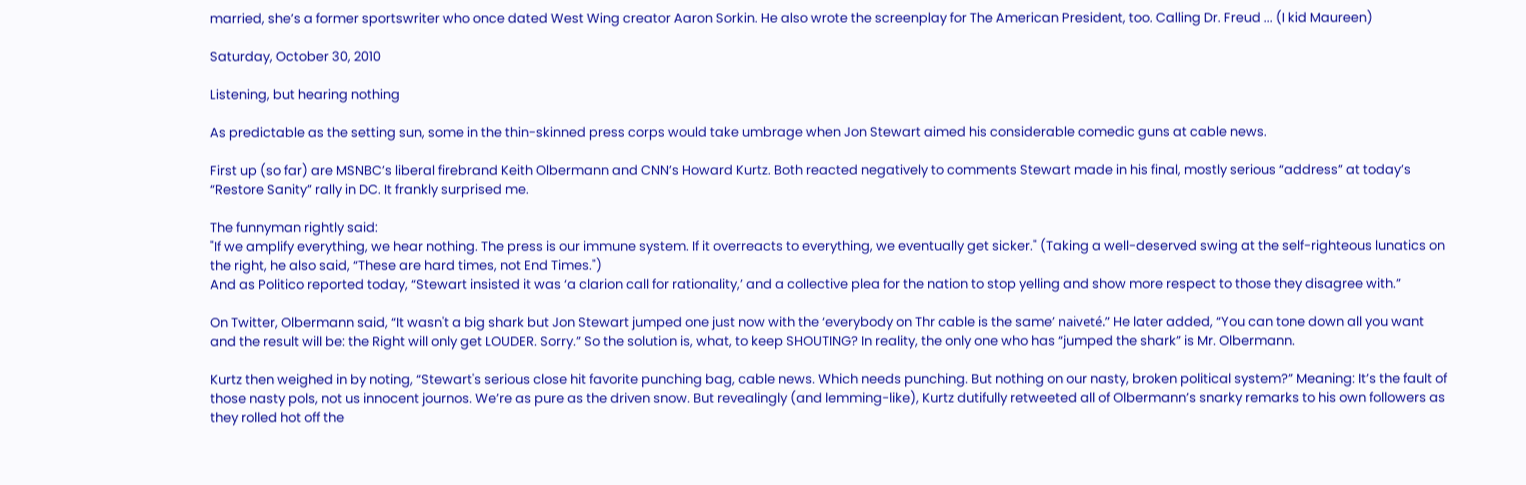married, she’s a former sportswriter who once dated West Wing creator Aaron Sorkin. He also wrote the screenplay for The American President, too. Calling Dr. Freud ... (I kid Maureen)

Saturday, October 30, 2010

Listening, but hearing nothing

As predictable as the setting sun, some in the thin-skinned press corps would take umbrage when Jon Stewart aimed his considerable comedic guns at cable news.

First up (so far) are MSNBC’s liberal firebrand Keith Olbermann and CNN’s Howard Kurtz. Both reacted negatively to comments Stewart made in his final, mostly serious “address” at today’s “Restore Sanity” rally in DC. It frankly surprised me.

The funnyman rightly said:
"If we amplify everything, we hear nothing. The press is our immune system. If it overreacts to everything, we eventually get sicker." (Taking a well-deserved swing at the self-righteous lunatics on the right, he also said, “These are hard times, not End Times.")
And as Politico reported today, “Stewart insisted it was ‘a clarion call for rationality,’ and a collective plea for the nation to stop yelling and show more respect to those they disagree with.”

On Twitter, Olbermann said, “It wasn't a big shark but Jon Stewart jumped one just now with the ‘everybody on Thr cable is the same’ naiveté.” He later added, “You can tone down all you want and the result will be: the Right will only get LOUDER. Sorry.” So the solution is, what, to keep SHOUTING? In reality, the only one who has “jumped the shark” is Mr. Olbermann.

Kurtz then weighed in by noting, “Stewart's serious close hit favorite punching bag, cable news. Which needs punching. But nothing on our nasty, broken political system?” Meaning: It’s the fault of those nasty pols, not us innocent journos. We’re as pure as the driven snow. But revealingly (and lemming-like), Kurtz dutifully retweeted all of Olbermann’s snarky remarks to his own followers as they rolled hot off the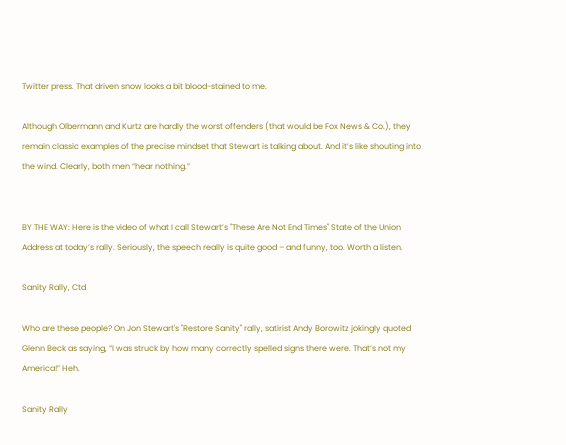Twitter press. That driven snow looks a bit blood-stained to me.

Although Olbermann and Kurtz are hardly the worst offenders (that would be Fox News & Co.), they remain classic examples of the precise mindset that Stewart is talking about. And it’s like shouting into the wind. Clearly, both men “hear nothing.”


BY THE WAY: Here is the video of what I call Stewart’s "These Are Not End Times" State of the Union Address at today’s rally. Seriously, the speech really is quite good – and funny, too. Worth a listen.

Sanity Rally, Ctd

Who are these people? On Jon Stewart's "Restore Sanity" rally, satirist Andy Borowitz jokingly quoted Glenn Beck as saying, “I was struck by how many correctly spelled signs there were. That’s not my America!” Heh.

Sanity Rally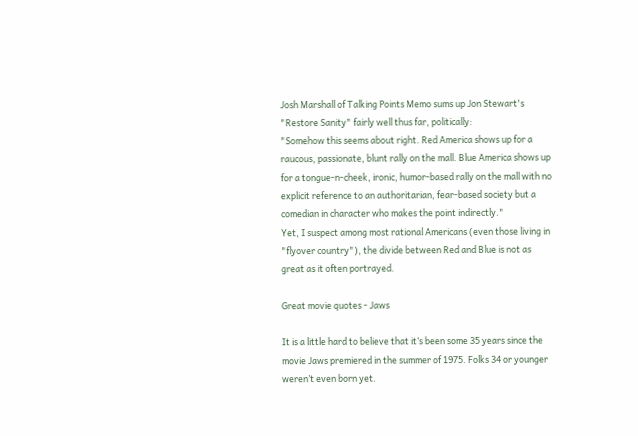Josh Marshall of Talking Points Memo sums up Jon Stewart's "Restore Sanity" fairly well thus far, politically:
"Somehow this seems about right. Red America shows up for a raucous, passionate, blunt rally on the mall. Blue America shows up for a tongue-n-cheek, ironic, humor-based rally on the mall with no explicit reference to an authoritarian, fear-based society but a comedian in character who makes the point indirectly."
Yet, I suspect among most rational Americans (even those living in "flyover country"), the divide between Red and Blue is not as great as it often portrayed.

Great movie quotes - Jaws

It is a little hard to believe that it’s been some 35 years since the movie Jaws premiered in the summer of 1975. Folks 34 or younger weren’t even born yet.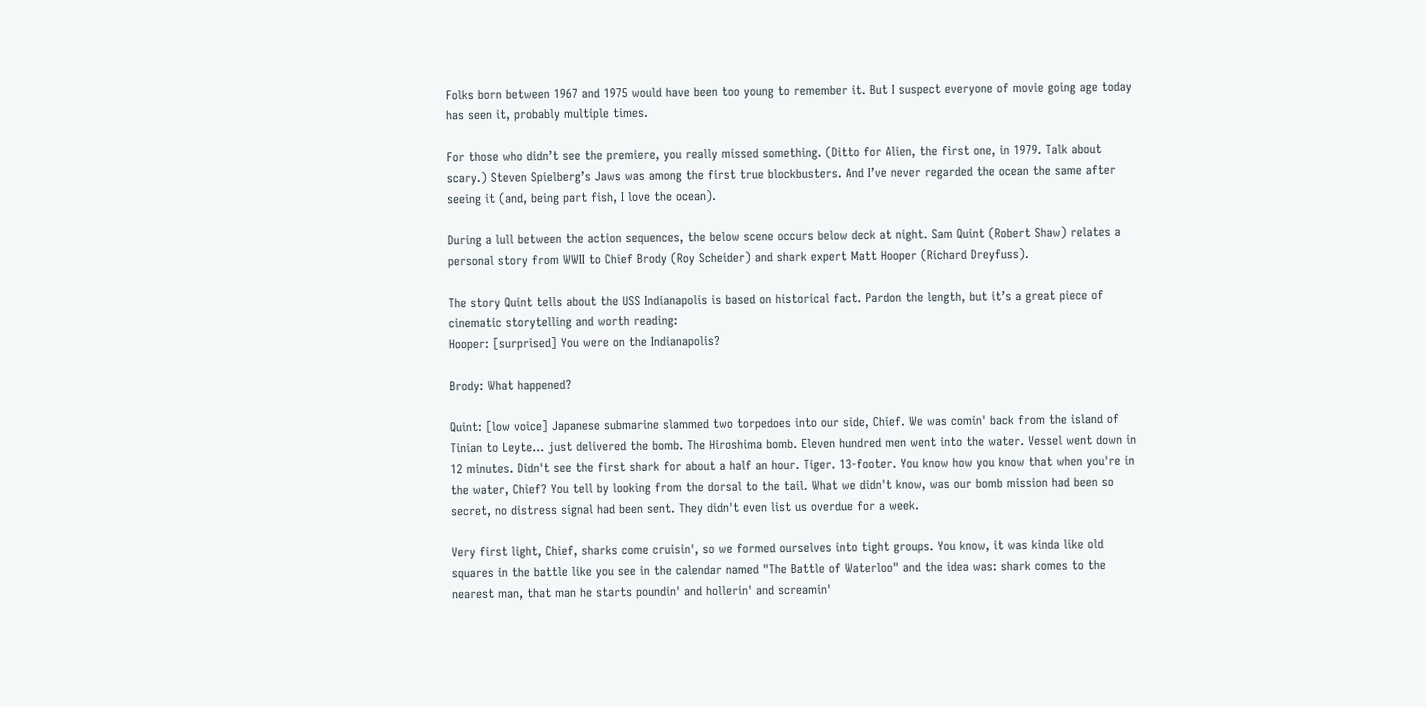Folks born between 1967 and 1975 would have been too young to remember it. But I suspect everyone of movie going age today has seen it, probably multiple times.

For those who didn’t see the premiere, you really missed something. (Ditto for Alien, the first one, in 1979. Talk about scary.) Steven Spielberg’s Jaws was among the first true blockbusters. And I’ve never regarded the ocean the same after seeing it (and, being part fish, I love the ocean).

During a lull between the action sequences, the below scene occurs below deck at night. Sam Quint (Robert Shaw) relates a personal story from WWII to Chief Brody (Roy Scheider) and shark expert Matt Hooper (Richard Dreyfuss).

The story Quint tells about the USS Indianapolis is based on historical fact. Pardon the length, but it’s a great piece of cinematic storytelling and worth reading:
Hooper: [surprised] You were on the Indianapolis?

Brody: What happened?

Quint: [low voice] Japanese submarine slammed two torpedoes into our side, Chief. We was comin' back from the island of Tinian to Leyte... just delivered the bomb. The Hiroshima bomb. Eleven hundred men went into the water. Vessel went down in 12 minutes. Didn't see the first shark for about a half an hour. Tiger. 13-footer. You know how you know that when you're in the water, Chief? You tell by looking from the dorsal to the tail. What we didn't know, was our bomb mission had been so secret, no distress signal had been sent. They didn't even list us overdue for a week.

Very first light, Chief, sharks come cruisin', so we formed ourselves into tight groups. You know, it was kinda like old squares in the battle like you see in the calendar named "The Battle of Waterloo" and the idea was: shark comes to the nearest man, that man he starts poundin' and hollerin' and screamin'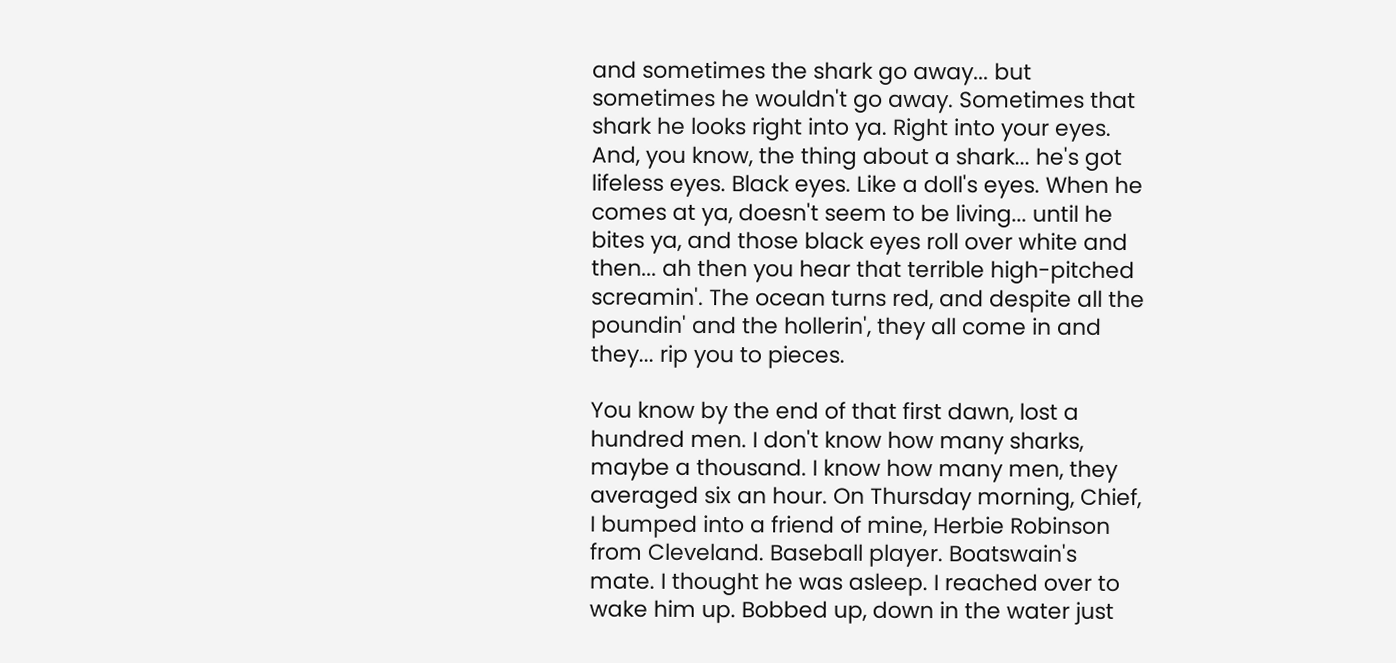and sometimes the shark go away... but sometimes he wouldn't go away. Sometimes that shark he looks right into ya. Right into your eyes. And, you know, the thing about a shark... he's got lifeless eyes. Black eyes. Like a doll's eyes. When he comes at ya, doesn't seem to be living... until he bites ya, and those black eyes roll over white and then... ah then you hear that terrible high-pitched screamin'. The ocean turns red, and despite all the poundin' and the hollerin', they all come in and they... rip you to pieces.

You know by the end of that first dawn, lost a hundred men. I don't know how many sharks, maybe a thousand. I know how many men, they averaged six an hour. On Thursday morning, Chief, I bumped into a friend of mine, Herbie Robinson from Cleveland. Baseball player. Boatswain's mate. I thought he was asleep. I reached over to wake him up. Bobbed up, down in the water just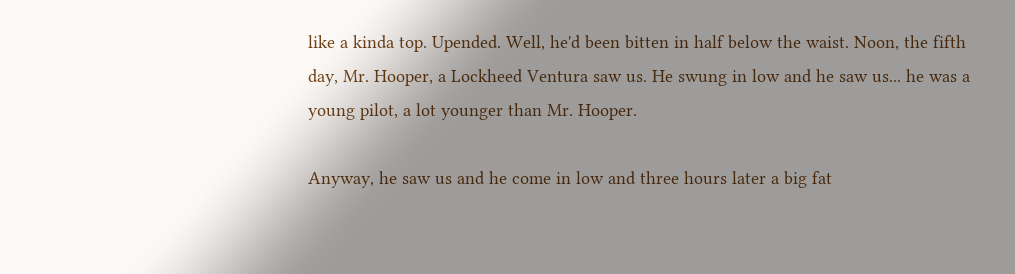like a kinda top. Upended. Well, he'd been bitten in half below the waist. Noon, the fifth day, Mr. Hooper, a Lockheed Ventura saw us. He swung in low and he saw us... he was a young pilot, a lot younger than Mr. Hooper.

Anyway, he saw us and he come in low and three hours later a big fat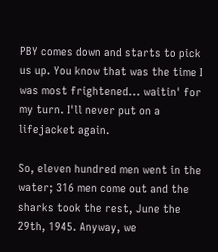PBY comes down and starts to pick us up. You know that was the time I was most frightened... waitin' for my turn. I'll never put on a lifejacket again.

So, eleven hundred men went in the water; 316 men come out and the sharks took the rest, June the 29th, 1945. Anyway, we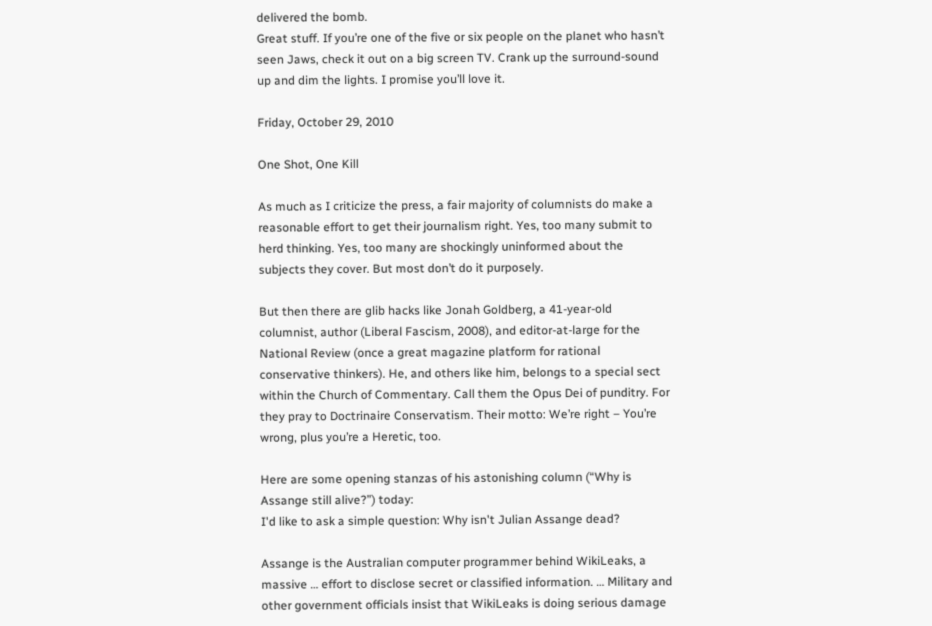delivered the bomb.
Great stuff. If you’re one of the five or six people on the planet who hasn’t seen Jaws, check it out on a big screen TV. Crank up the surround-sound up and dim the lights. I promise you’ll love it.

Friday, October 29, 2010

One Shot, One Kill

As much as I criticize the press, a fair majority of columnists do make a reasonable effort to get their journalism right. Yes, too many submit to herd thinking. Yes, too many are shockingly uninformed about the subjects they cover. But most don’t do it purposely.

But then there are glib hacks like Jonah Goldberg, a 41-year-old columnist, author (Liberal Fascism, 2008), and editor-at-large for the National Review (once a great magazine platform for rational conservative thinkers). He, and others like him, belongs to a special sect within the Church of Commentary. Call them the Opus Dei of punditry. For they pray to Doctrinaire Conservatism. Their motto: We’re right – You’re wrong, plus you’re a Heretic, too.

Here are some opening stanzas of his astonishing column (“Why is Assange still alive?”) today:
I'd like to ask a simple question: Why isn't Julian Assange dead?

Assange is the Australian computer programmer behind WikiLeaks, a massive … effort to disclose secret or classified information. … Military and other government officials insist that WikiLeaks is doing serious damage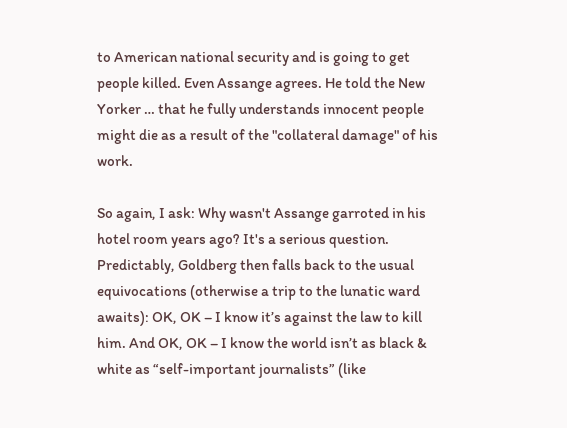to American national security and is going to get people killed. Even Assange agrees. He told the New Yorker … that he fully understands innocent people might die as a result of the "collateral damage" of his work.

So again, I ask: Why wasn't Assange garroted in his hotel room years ago? It's a serious question.
Predictably, Goldberg then falls back to the usual equivocations (otherwise a trip to the lunatic ward awaits): OK, OK – I know it’s against the law to kill him. And OK, OK – I know the world isn’t as black & white as “self-important journalists” (like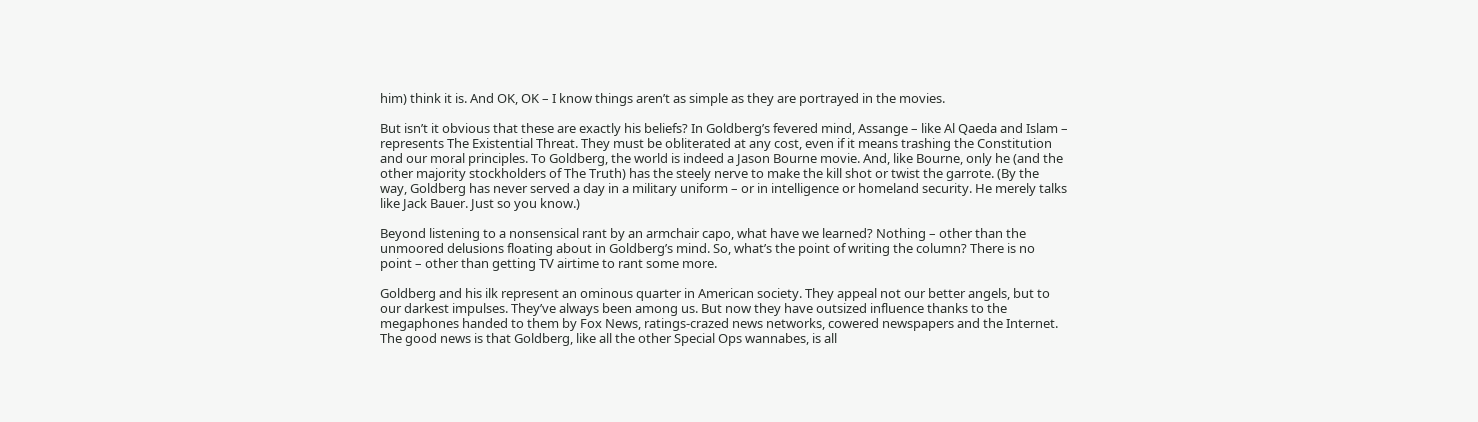him) think it is. And OK, OK – I know things aren’t as simple as they are portrayed in the movies.

But isn’t it obvious that these are exactly his beliefs? In Goldberg’s fevered mind, Assange – like Al Qaeda and Islam – represents The Existential Threat. They must be obliterated at any cost, even if it means trashing the Constitution and our moral principles. To Goldberg, the world is indeed a Jason Bourne movie. And, like Bourne, only he (and the other majority stockholders of The Truth) has the steely nerve to make the kill shot or twist the garrote. (By the way, Goldberg has never served a day in a military uniform – or in intelligence or homeland security. He merely talks like Jack Bauer. Just so you know.)

Beyond listening to a nonsensical rant by an armchair capo, what have we learned? Nothing – other than the unmoored delusions floating about in Goldberg’s mind. So, what’s the point of writing the column? There is no point – other than getting TV airtime to rant some more.

Goldberg and his ilk represent an ominous quarter in American society. They appeal not our better angels, but to our darkest impulses. They’ve always been among us. But now they have outsized influence thanks to the megaphones handed to them by Fox News, ratings-crazed news networks, cowered newspapers and the Internet. The good news is that Goldberg, like all the other Special Ops wannabes, is all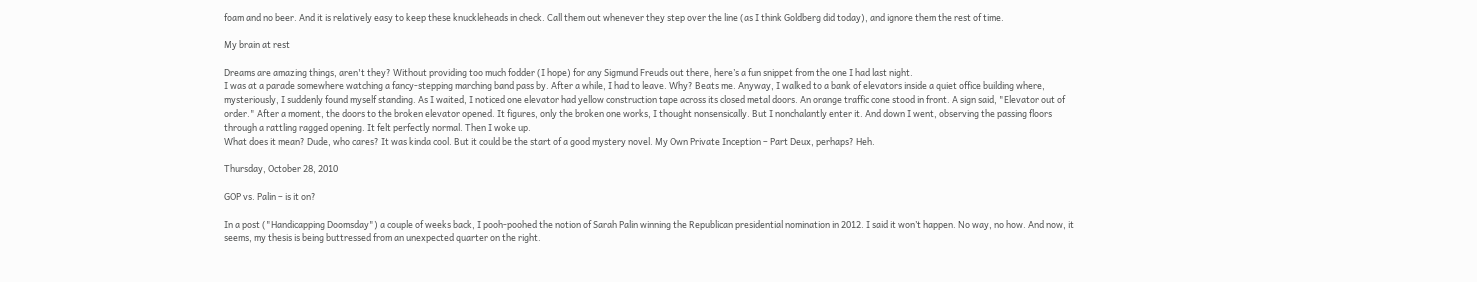foam and no beer. And it is relatively easy to keep these knuckleheads in check. Call them out whenever they step over the line (as I think Goldberg did today), and ignore them the rest of time.

My brain at rest

Dreams are amazing things, aren't they? Without providing too much fodder (I hope) for any Sigmund Freuds out there, here’s a fun snippet from the one I had last night.
I was at a parade somewhere watching a fancy-stepping marching band pass by. After a while, I had to leave. Why? Beats me. Anyway, I walked to a bank of elevators inside a quiet office building where, mysteriously, I suddenly found myself standing. As I waited, I noticed one elevator had yellow construction tape across its closed metal doors. An orange traffic cone stood in front. A sign said, "Elevator out of order." After a moment, the doors to the broken elevator opened. It figures, only the broken one works, I thought nonsensically. But I nonchalantly enter it. And down I went, observing the passing floors through a rattling ragged opening. It felt perfectly normal. Then I woke up.
What does it mean? Dude, who cares? It was kinda cool. But it could be the start of a good mystery novel. My Own Private Inception – Part Deux, perhaps? Heh.

Thursday, October 28, 2010

GOP vs. Palin – is it on?

In a post ("Handicapping Doomsday") a couple of weeks back, I pooh-poohed the notion of Sarah Palin winning the Republican presidential nomination in 2012. I said it won’t happen. No way, no how. And now, it seems, my thesis is being buttressed from an unexpected quarter on the right.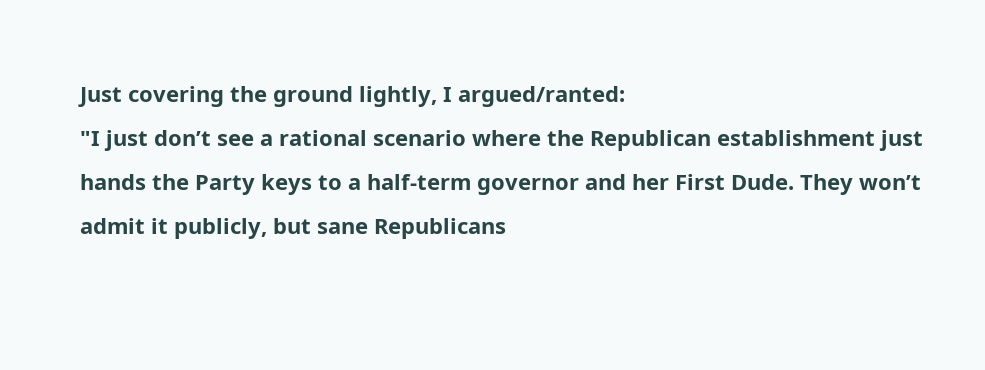Just covering the ground lightly, I argued/ranted:
"I just don’t see a rational scenario where the Republican establishment just hands the Party keys to a half-term governor and her First Dude. They won’t admit it publicly, but sane Republicans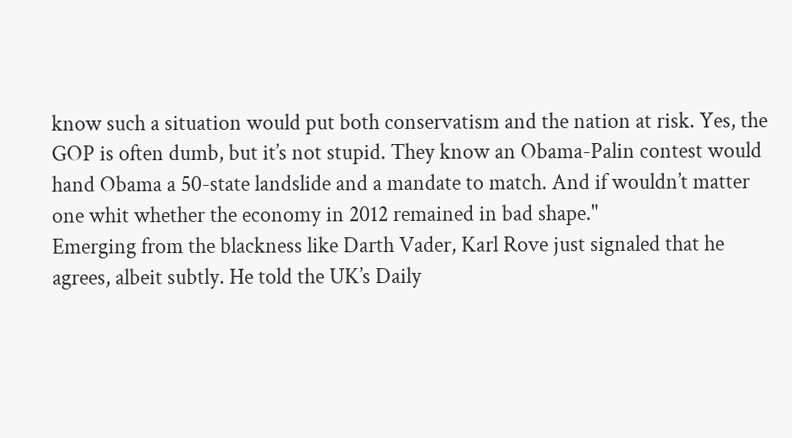know such a situation would put both conservatism and the nation at risk. Yes, the GOP is often dumb, but it’s not stupid. They know an Obama-Palin contest would hand Obama a 50-state landslide and a mandate to match. And if wouldn’t matter one whit whether the economy in 2012 remained in bad shape."
Emerging from the blackness like Darth Vader, Karl Rove just signaled that he agrees, albeit subtly. He told the UK’s Daily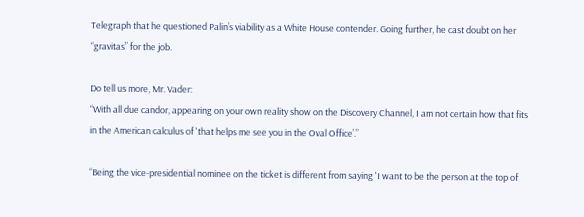Telegraph that he questioned Palin’s viability as a White House contender. Going further, he cast doubt on her “gravitas” for the job.

Do tell us more, Mr. Vader:
“With all due candor, appearing on your own reality show on the Discovery Channel, I am not certain how that fits in the American calculus of 'that helps me see you in the Oval Office’.”

“Being the vice-presidential nominee on the ticket is different from saying 'I want to be the person at the top of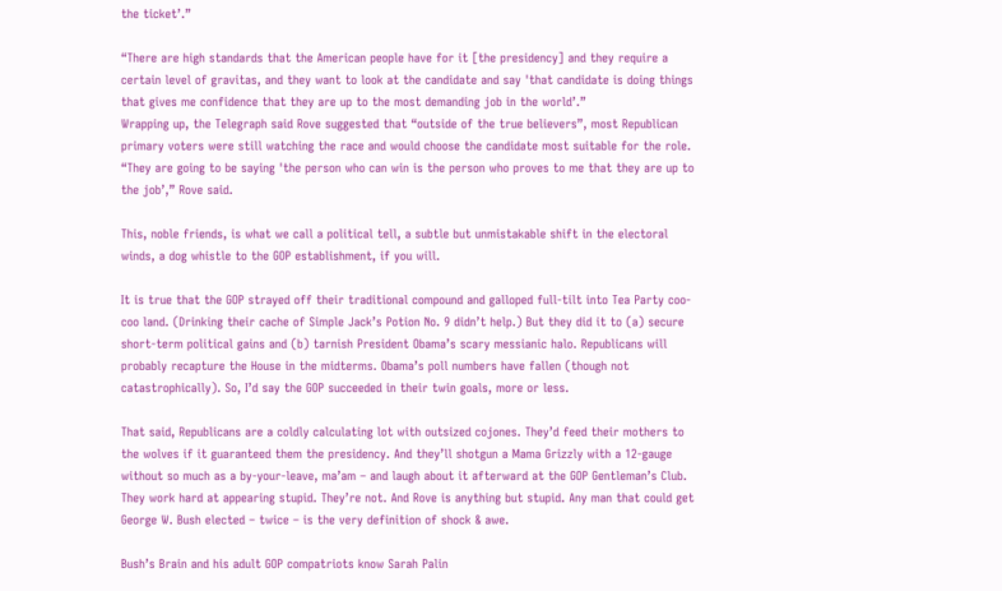the ticket’.”

“There are high standards that the American people have for it [the presidency] and they require a certain level of gravitas, and they want to look at the candidate and say 'that candidate is doing things that gives me confidence that they are up to the most demanding job in the world’.”
Wrapping up, the Telegraph said Rove suggested that “outside of the true believers”, most Republican primary voters were still watching the race and would choose the candidate most suitable for the role. “They are going to be saying 'the person who can win is the person who proves to me that they are up to the job’,” Rove said.

This, noble friends, is what we call a political tell, a subtle but unmistakable shift in the electoral winds, a dog whistle to the GOP establishment, if you will.

It is true that the GOP strayed off their traditional compound and galloped full-tilt into Tea Party coo-coo land. (Drinking their cache of Simple Jack’s Potion No. 9 didn’t help.) But they did it to (a) secure short-term political gains and (b) tarnish President Obama’s scary messianic halo. Republicans will probably recapture the House in the midterms. Obama’s poll numbers have fallen (though not catastrophically). So, I’d say the GOP succeeded in their twin goals, more or less.

That said, Republicans are a coldly calculating lot with outsized cojones. They’d feed their mothers to the wolves if it guaranteed them the presidency. And they’ll shotgun a Mama Grizzly with a 12-gauge without so much as a by-your-leave, ma’am – and laugh about it afterward at the GOP Gentleman’s Club. They work hard at appearing stupid. They’re not. And Rove is anything but stupid. Any man that could get George W. Bush elected – twice – is the very definition of shock & awe.

Bush’s Brain and his adult GOP compatriots know Sarah Palin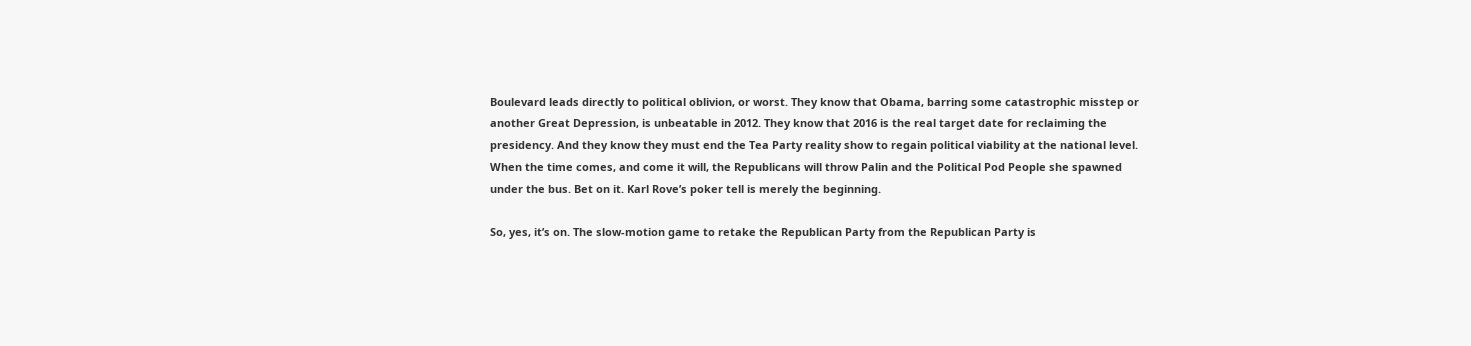Boulevard leads directly to political oblivion, or worst. They know that Obama, barring some catastrophic misstep or another Great Depression, is unbeatable in 2012. They know that 2016 is the real target date for reclaiming the presidency. And they know they must end the Tea Party reality show to regain political viability at the national level. When the time comes, and come it will, the Republicans will throw Palin and the Political Pod People she spawned under the bus. Bet on it. Karl Rove’s poker tell is merely the beginning.

So, yes, it’s on. The slow-motion game to retake the Republican Party from the Republican Party is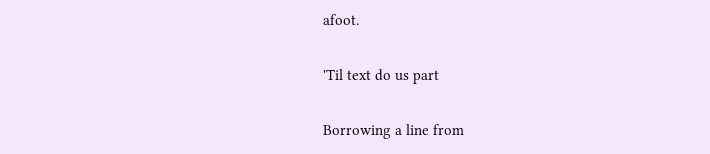afoot.

'Til text do us part

Borrowing a line from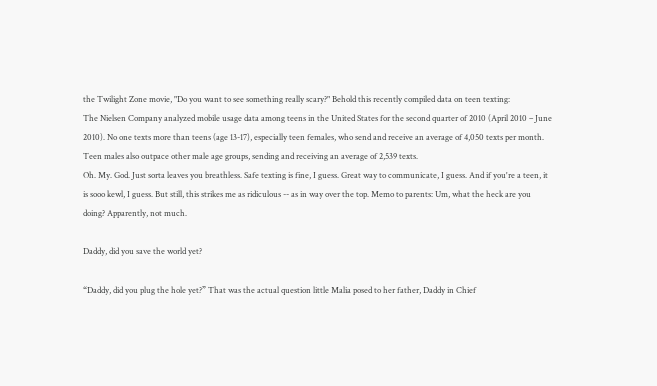the Twilight Zone movie, "Do you want to see something really scary?" Behold this recently compiled data on teen texting:
The Nielsen Company analyzed mobile usage data among teens in the United States for the second quarter of 2010 (April 2010 – June 2010). No one texts more than teens (age 13-17), especially teen females, who send and receive an average of 4,050 texts per month. Teen males also outpace other male age groups, sending and receiving an average of 2,539 texts.
Oh. My. God. Just sorta leaves you breathless. Safe texting is fine, I guess. Great way to communicate, I guess. And if you're a teen, it is sooo kewl, I guess. But still, this strikes me as ridiculous -- as in way over the top. Memo to parents: Um, what the heck are you doing? Apparently, not much.

Daddy, did you save the world yet?

“Daddy, did you plug the hole yet?” That was the actual question little Malia posed to her father, Daddy in Chief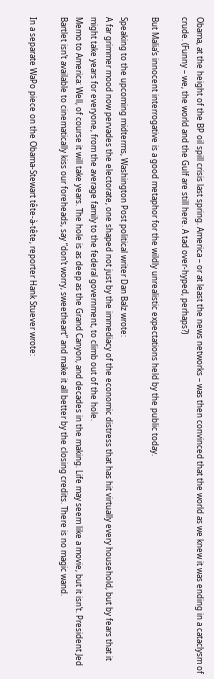Obama, at the height of the BP oil spill crisis last spring. America – or at least the news networks – was then convinced that the world as we knew it was ending in a cataclysm of crude. (Funny – we, the world and the Gulf are still here. A tad over-hyped, perhaps?)

But Malia’s innocent interrogative is a good metaphor for the wildly unrealistic expectations held by the public today.

Speaking to the upcoming midterms, Washington Post political writer Dan Balz wrote:
A far grimmer mood now pervades the electorate, one shaped not just by the immediacy of the economic distress that has hit virtually every household, but by fears that it might take years for everyone, from the average family to the federal government, to climb out of the hole.
Memo to America: Well, of course it will take years. The hole is as deep as the Grand Canyon, and decades in the making. Life may seem like a movie, but it isn’t. President Jed Bartlet isn’t available to cinematically kiss our foreheads, say “don’t worry, sweetheart” and make it all better by the closing credits. There is no magic wand.

In a separate WaPo piece on the Obama-Stewart tête-à-tête, reporter Hank Stuever wrote: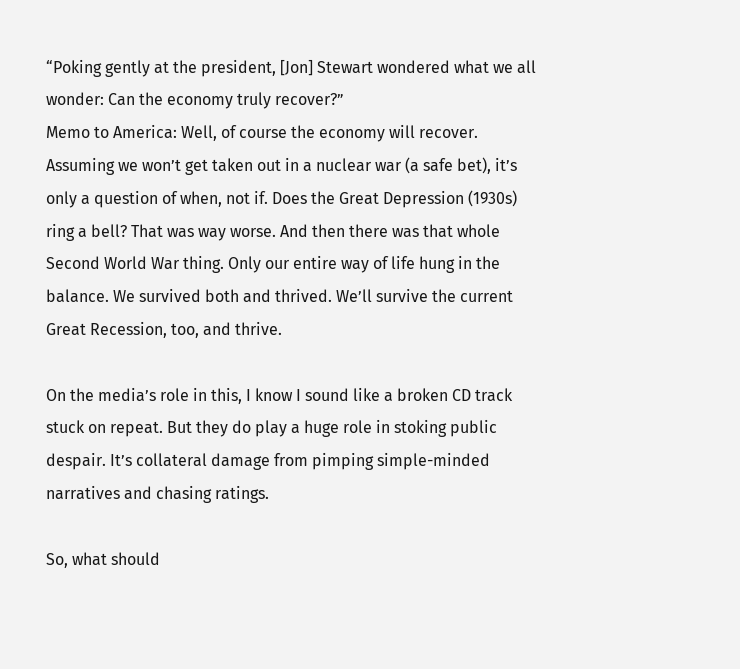“Poking gently at the president, [Jon] Stewart wondered what we all wonder: Can the economy truly recover?”
Memo to America: Well, of course the economy will recover. Assuming we won’t get taken out in a nuclear war (a safe bet), it’s only a question of when, not if. Does the Great Depression (1930s) ring a bell? That was way worse. And then there was that whole Second World War thing. Only our entire way of life hung in the balance. We survived both and thrived. We’ll survive the current Great Recession, too, and thrive.

On the media’s role in this, I know I sound like a broken CD track stuck on repeat. But they do play a huge role in stoking public despair. It’s collateral damage from pimping simple-minded narratives and chasing ratings.

So, what should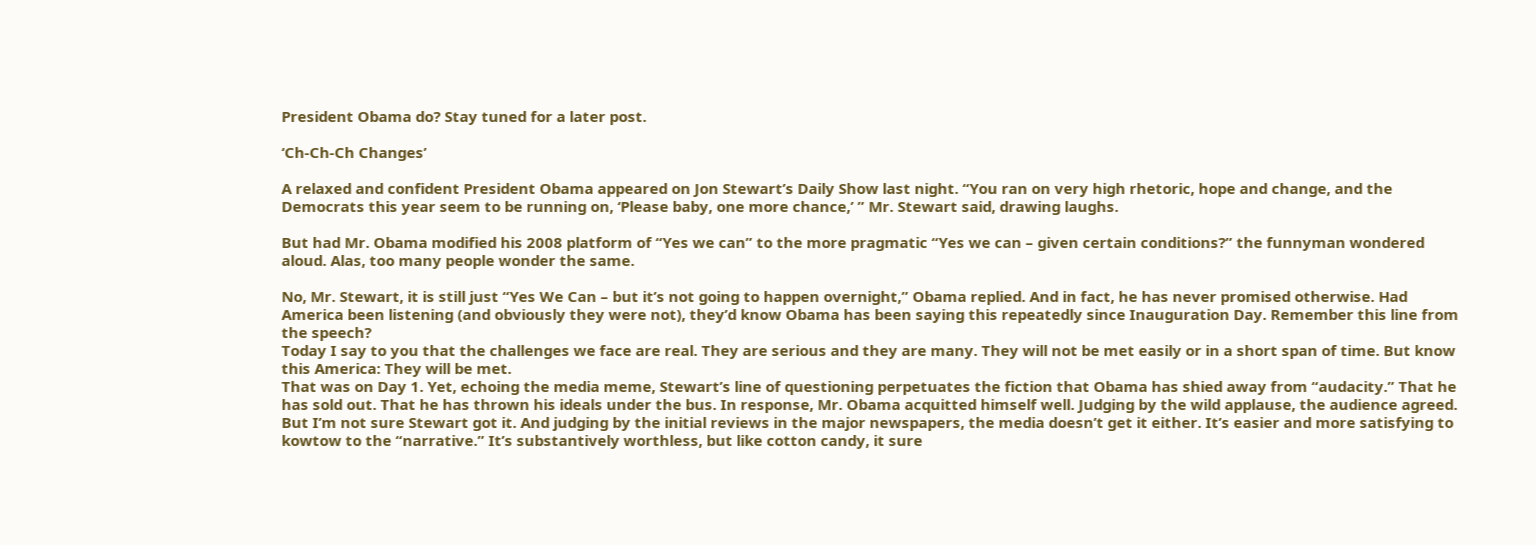President Obama do? Stay tuned for a later post.

‘Ch-Ch-Ch Changes’

A relaxed and confident President Obama appeared on Jon Stewart’s Daily Show last night. “You ran on very high rhetoric, hope and change, and the Democrats this year seem to be running on, ‘Please baby, one more chance,’ ” Mr. Stewart said, drawing laughs.

But had Mr. Obama modified his 2008 platform of “Yes we can” to the more pragmatic “Yes we can – given certain conditions?” the funnyman wondered aloud. Alas, too many people wonder the same.

No, Mr. Stewart, it is still just “Yes We Can – but it’s not going to happen overnight,” Obama replied. And in fact, he has never promised otherwise. Had America been listening (and obviously they were not), they’d know Obama has been saying this repeatedly since Inauguration Day. Remember this line from the speech?
Today I say to you that the challenges we face are real. They are serious and they are many. They will not be met easily or in a short span of time. But know this America: They will be met.
That was on Day 1. Yet, echoing the media meme, Stewart’s line of questioning perpetuates the fiction that Obama has shied away from “audacity.” That he has sold out. That he has thrown his ideals under the bus. In response, Mr. Obama acquitted himself well. Judging by the wild applause, the audience agreed. But I’m not sure Stewart got it. And judging by the initial reviews in the major newspapers, the media doesn’t get it either. It’s easier and more satisfying to kowtow to the “narrative.” It’s substantively worthless, but like cotton candy, it sure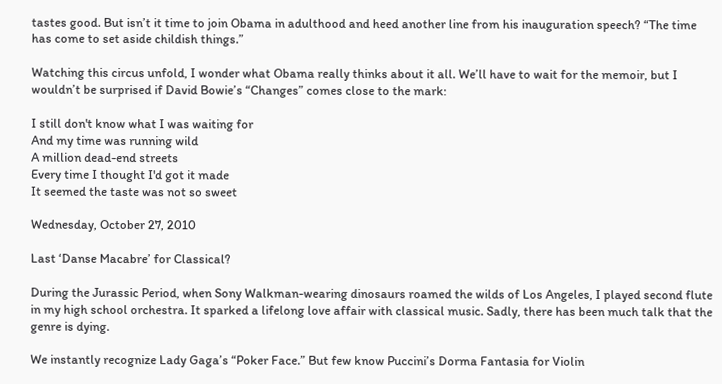tastes good. But isn’t it time to join Obama in adulthood and heed another line from his inauguration speech? “The time has come to set aside childish things.”

Watching this circus unfold, I wonder what Obama really thinks about it all. We’ll have to wait for the memoir, but I wouldn’t be surprised if David Bowie’s “Changes” comes close to the mark:

I still don't know what I was waiting for
And my time was running wild
A million dead-end streets
Every time I thought I'd got it made
It seemed the taste was not so sweet

Wednesday, October 27, 2010

Last ‘Danse Macabre’ for Classical?

During the Jurassic Period, when Sony Walkman-wearing dinosaurs roamed the wilds of Los Angeles, I played second flute in my high school orchestra. It sparked a lifelong love affair with classical music. Sadly, there has been much talk that the genre is dying.

We instantly recognize Lady Gaga’s “Poker Face.” But few know Puccini’s Dorma Fantasia for Violin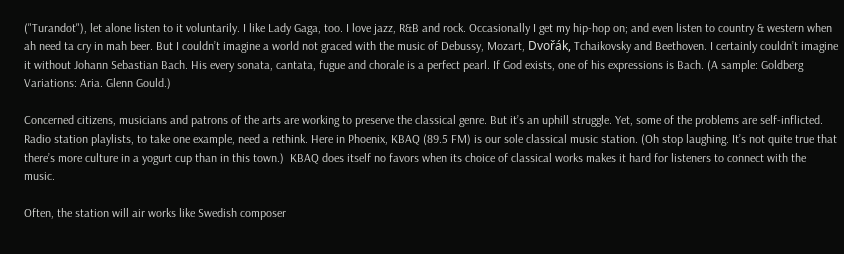("Turandot"), let alone listen to it voluntarily. I like Lady Gaga, too. I love jazz, R&B and rock. Occasionally I get my hip-hop on; and even listen to country & western when ah need ta cry in mah beer. But I couldn’t imagine a world not graced with the music of Debussy, Mozart, Dvořák, Tchaikovsky and Beethoven. I certainly couldn’t imagine it without Johann Sebastian Bach. His every sonata, cantata, fugue and chorale is a perfect pearl. If God exists, one of his expressions is Bach. (A sample: Goldberg Variations: Aria. Glenn Gould.)

Concerned citizens, musicians and patrons of the arts are working to preserve the classical genre. But it’s an uphill struggle. Yet, some of the problems are self-inflicted. Radio station playlists, to take one example, need a rethink. Here in Phoenix, KBAQ (89.5 FM) is our sole classical music station. (Oh stop laughing. It’s not quite true that there’s more culture in a yogurt cup than in this town.)  KBAQ does itself no favors when its choice of classical works makes it hard for listeners to connect with the music.

Often, the station will air works like Swedish composer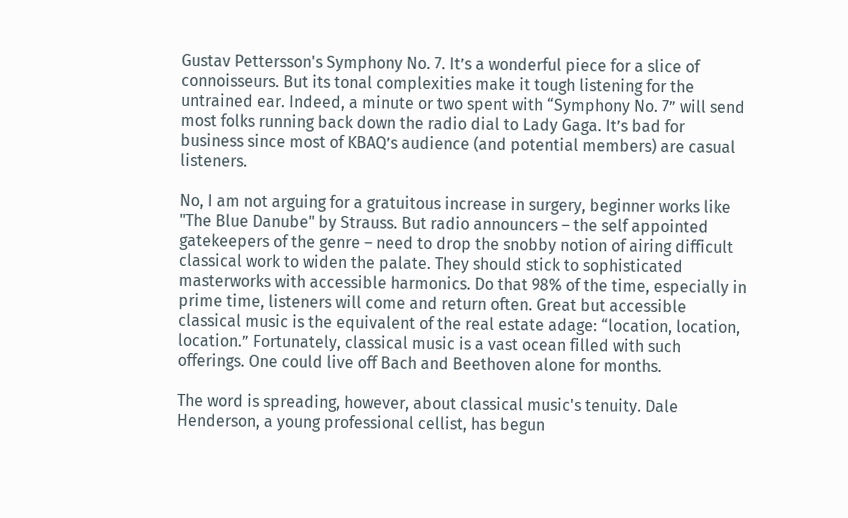Gustav Pettersson's Symphony No. 7. It’s a wonderful piece for a slice of connoisseurs. But its tonal complexities make it tough listening for the untrained ear. Indeed, a minute or two spent with “Symphony No. 7” will send most folks running back down the radio dial to Lady Gaga. It’s bad for business since most of KBAQ’s audience (and potential members) are casual listeners.

No, I am not arguing for a gratuitous increase in surgery, beginner works like "The Blue Danube" by Strauss. But radio announcers – the self appointed gatekeepers of the genre – need to drop the snobby notion of airing difficult classical work to widen the palate. They should stick to sophisticated masterworks with accessible harmonics. Do that 98% of the time, especially in prime time, listeners will come and return often. Great but accessible classical music is the equivalent of the real estate adage: “location, location, location.” Fortunately, classical music is a vast ocean filled with such offerings. One could live off Bach and Beethoven alone for months.

The word is spreading, however, about classical music's tenuity. Dale Henderson, a young professional cellist, has begun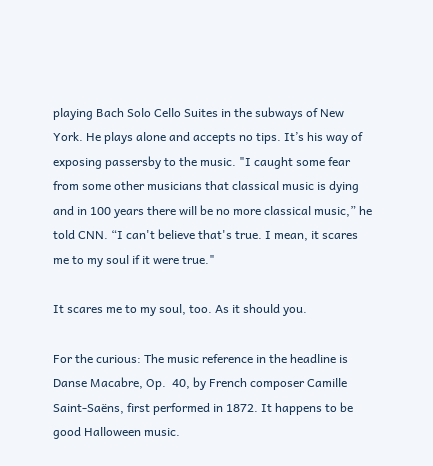playing Bach Solo Cello Suites in the subways of New York. He plays alone and accepts no tips. It’s his way of exposing passersby to the music. "I caught some fear from some other musicians that classical music is dying and in 100 years there will be no more classical music,” he told CNN. “I can't believe that's true. I mean, it scares me to my soul if it were true."

It scares me to my soul, too. As it should you.

For the curious: The music reference in the headline is Danse Macabre, Op.  40, by French composer Camille Saint-Saëns, first performed in 1872. It happens to be good Halloween music.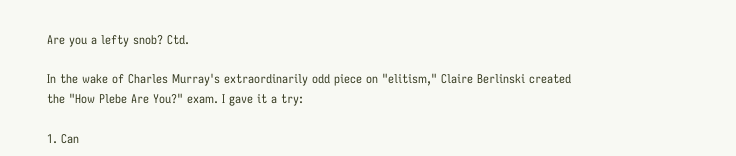Are you a lefty snob? Ctd.

In the wake of Charles Murray's extraordinarily odd piece on "elitism," Claire Berlinski created the "How Plebe Are You?" exam. I gave it a try:

1. Can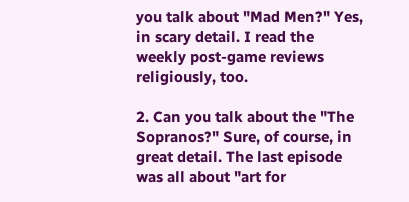you talk about "Mad Men?" Yes, in scary detail. I read the weekly post-game reviews religiously, too.

2. Can you talk about the "The Sopranos?" Sure, of course, in great detail. The last episode was all about "art for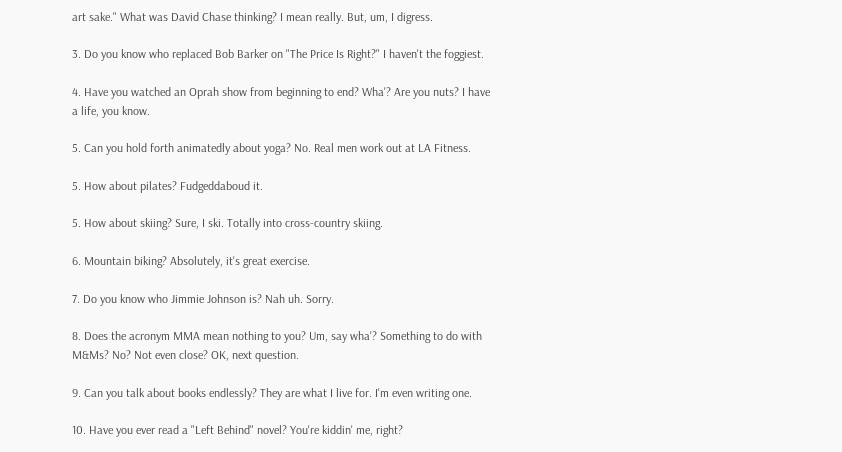art sake." What was David Chase thinking? I mean really. But, um, I digress.

3. Do you know who replaced Bob Barker on "The Price Is Right?" I haven't the foggiest.

4. Have you watched an Oprah show from beginning to end? Wha'? Are you nuts? I have a life, you know.

5. Can you hold forth animatedly about yoga? No. Real men work out at LA Fitness.

5. How about pilates? Fudgeddaboud it.

5. How about skiing? Sure, I ski. Totally into cross-country skiing.

6. Mountain biking? Absolutely, it's great exercise.

7. Do you know who Jimmie Johnson is? Nah uh. Sorry.

8. Does the acronym MMA mean nothing to you? Um, say wha'? Something to do with M&Ms? No? Not even close? OK, next question.

9. Can you talk about books endlessly? They are what I live for. I'm even writing one.

10. Have you ever read a "Left Behind" novel? You're kiddin' me, right?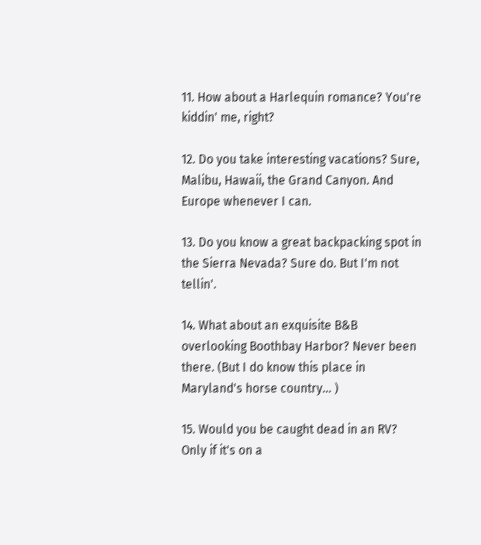11. How about a Harlequin romance? You're kiddin' me, right?

12. Do you take interesting vacations? Sure, Malibu, Hawaii, the Grand Canyon. And Europe whenever I can.

13. Do you know a great backpacking spot in the Sierra Nevada? Sure do. But I'm not tellin'.

14. What about an exquisite B&B overlooking Boothbay Harbor? Never been there. (But I do know this place in Maryland's horse country... )

15. Would you be caught dead in an RV? Only if it's on a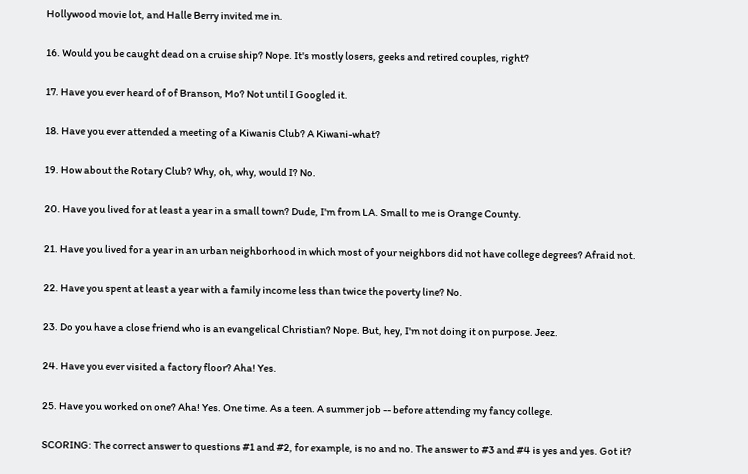Hollywood movie lot, and Halle Berry invited me in.

16. Would you be caught dead on a cruise ship? Nope. It's mostly losers, geeks and retired couples, right?

17. Have you ever heard of of Branson, Mo? Not until I Googled it.

18. Have you ever attended a meeting of a Kiwanis Club? A Kiwani-what?

19. How about the Rotary Club? Why, oh, why, would I? No.

20. Have you lived for at least a year in a small town? Dude, I'm from LA. Small to me is Orange County.

21. Have you lived for a year in an urban neighborhood in which most of your neighbors did not have college degrees? Afraid not.

22. Have you spent at least a year with a family income less than twice the poverty line? No.

23. Do you have a close friend who is an evangelical Christian? Nope. But, hey, I'm not doing it on purpose. Jeez.

24. Have you ever visited a factory floor? Aha! Yes.

25. Have you worked on one? Aha! Yes. One time. As a teen. A summer job -- before attending my fancy college.

SCORING: The correct answer to questions #1 and #2, for example, is no and no. The answer to #3 and #4 is yes and yes. Got it?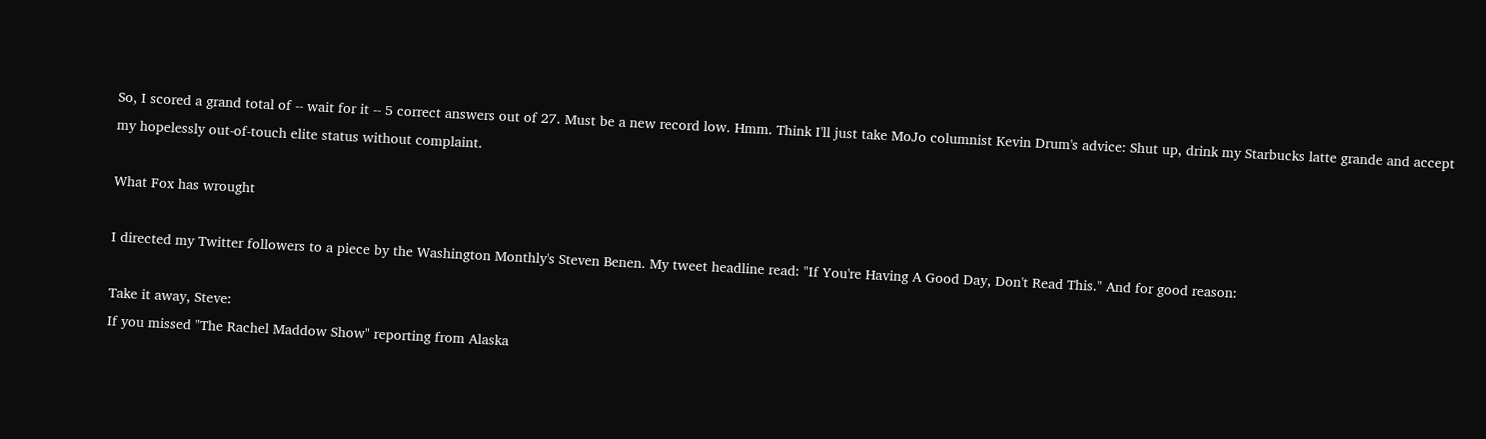So, I scored a grand total of -- wait for it -- 5 correct answers out of 27. Must be a new record low. Hmm. Think I'll just take MoJo columnist Kevin Drum's advice: Shut up, drink my Starbucks latte grande and accept my hopelessly out-of-touch elite status without complaint.

What Fox has wrought

I directed my Twitter followers to a piece by the Washington Monthly's Steven Benen. My tweet headline read: "If You're Having A Good Day, Don't Read This." And for good reason:

Take it away, Steve:
If you missed "The Rachel Maddow Show" reporting from Alaska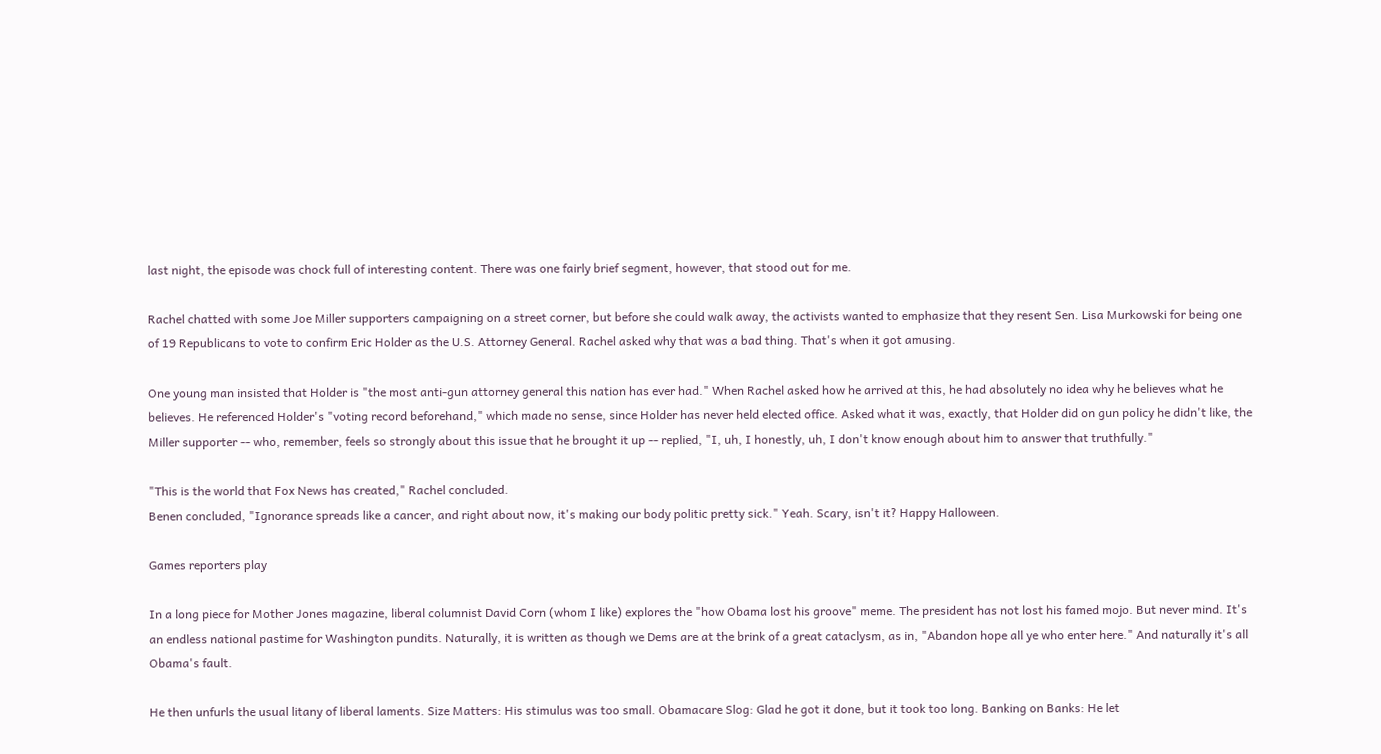last night, the episode was chock full of interesting content. There was one fairly brief segment, however, that stood out for me.

Rachel chatted with some Joe Miller supporters campaigning on a street corner, but before she could walk away, the activists wanted to emphasize that they resent Sen. Lisa Murkowski for being one of 19 Republicans to vote to confirm Eric Holder as the U.S. Attorney General. Rachel asked why that was a bad thing. That's when it got amusing.

One young man insisted that Holder is "the most anti-gun attorney general this nation has ever had." When Rachel asked how he arrived at this, he had absolutely no idea why he believes what he believes. He referenced Holder's "voting record beforehand," which made no sense, since Holder has never held elected office. Asked what it was, exactly, that Holder did on gun policy he didn't like, the Miller supporter -- who, remember, feels so strongly about this issue that he brought it up -- replied, "I, uh, I honestly, uh, I don't know enough about him to answer that truthfully."

"This is the world that Fox News has created," Rachel concluded.
Benen concluded, "Ignorance spreads like a cancer, and right about now, it's making our body politic pretty sick." Yeah. Scary, isn't it? Happy Halloween.

Games reporters play

In a long piece for Mother Jones magazine, liberal columnist David Corn (whom I like) explores the "how Obama lost his groove" meme. The president has not lost his famed mojo. But never mind. It's an endless national pastime for Washington pundits. Naturally, it is written as though we Dems are at the brink of a great cataclysm, as in, "Abandon hope all ye who enter here." And naturally it's all Obama's fault.

He then unfurls the usual litany of liberal laments. Size Matters: His stimulus was too small. Obamacare Slog: Glad he got it done, but it took too long. Banking on Banks: He let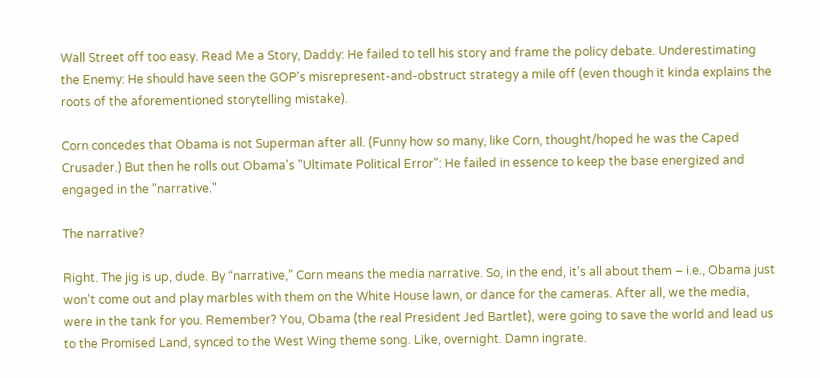Wall Street off too easy. Read Me a Story, Daddy: He failed to tell his story and frame the policy debate. Underestimating the Enemy: He should have seen the GOP's misrepresent-and-obstruct strategy a mile off (even though it kinda explains the roots of the aforementioned storytelling mistake).

Corn concedes that Obama is not Superman after all. (Funny how so many, like Corn, thought/hoped he was the Caped Crusader.) But then he rolls out Obama's "Ultimate Political Error": He failed in essence to keep the base energized and engaged in the "narrative."

The narrative?

Right. The jig is up, dude. By “narrative,” Corn means the media narrative. So, in the end, it's all about them – i.e., Obama just won't come out and play marbles with them on the White House lawn, or dance for the cameras. After all, we the media, were in the tank for you. Remember? You, Obama (the real President Jed Bartlet), were going to save the world and lead us to the Promised Land, synced to the West Wing theme song. Like, overnight. Damn ingrate.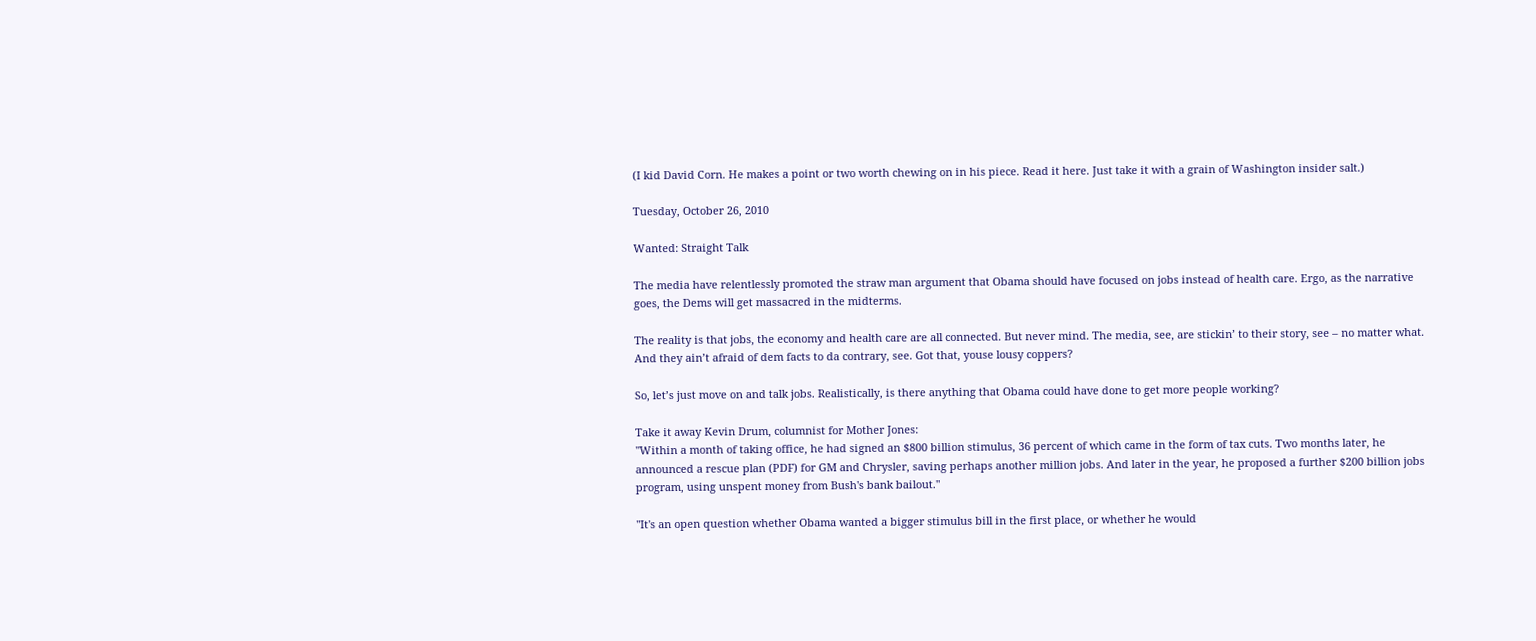(I kid David Corn. He makes a point or two worth chewing on in his piece. Read it here. Just take it with a grain of Washington insider salt.)

Tuesday, October 26, 2010

Wanted: Straight Talk

The media have relentlessly promoted the straw man argument that Obama should have focused on jobs instead of health care. Ergo, as the narrative goes, the Dems will get massacred in the midterms.

The reality is that jobs, the economy and health care are all connected. But never mind. The media, see, are stickin’ to their story, see – no matter what. And they ain’t afraid of dem facts to da contrary, see. Got that, youse lousy coppers?

So, let’s just move on and talk jobs. Realistically, is there anything that Obama could have done to get more people working?

Take it away Kevin Drum, columnist for Mother Jones:
"Within a month of taking office, he had signed an $800 billion stimulus, 36 percent of which came in the form of tax cuts. Two months later, he announced a rescue plan (PDF) for GM and Chrysler, saving perhaps another million jobs. And later in the year, he proposed a further $200 billion jobs program, using unspent money from Bush's bank bailout."

"It's an open question whether Obama wanted a bigger stimulus bill in the first place, or whether he would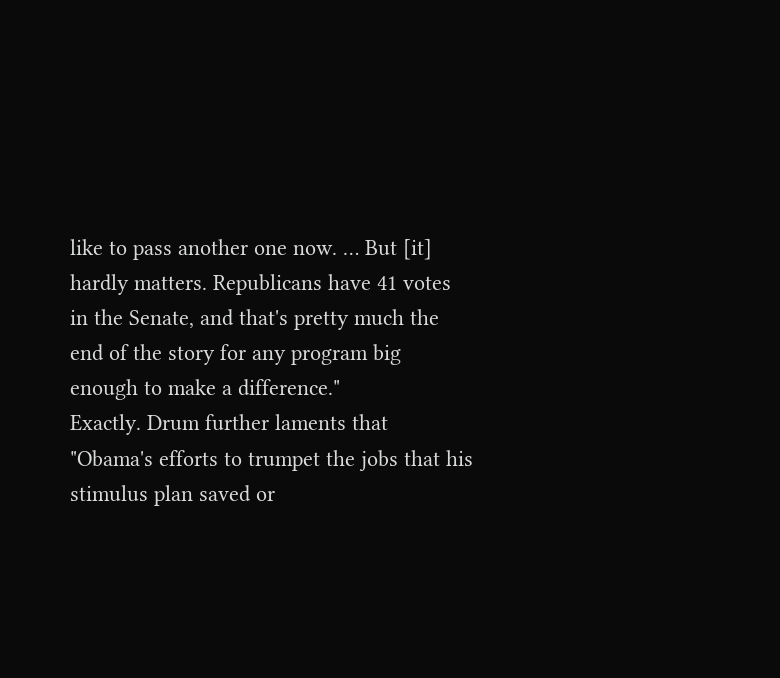like to pass another one now. … But [it] hardly matters. Republicans have 41 votes in the Senate, and that's pretty much the end of the story for any program big enough to make a difference."
Exactly. Drum further laments that "Obama's efforts to trumpet the jobs that his stimulus plan saved or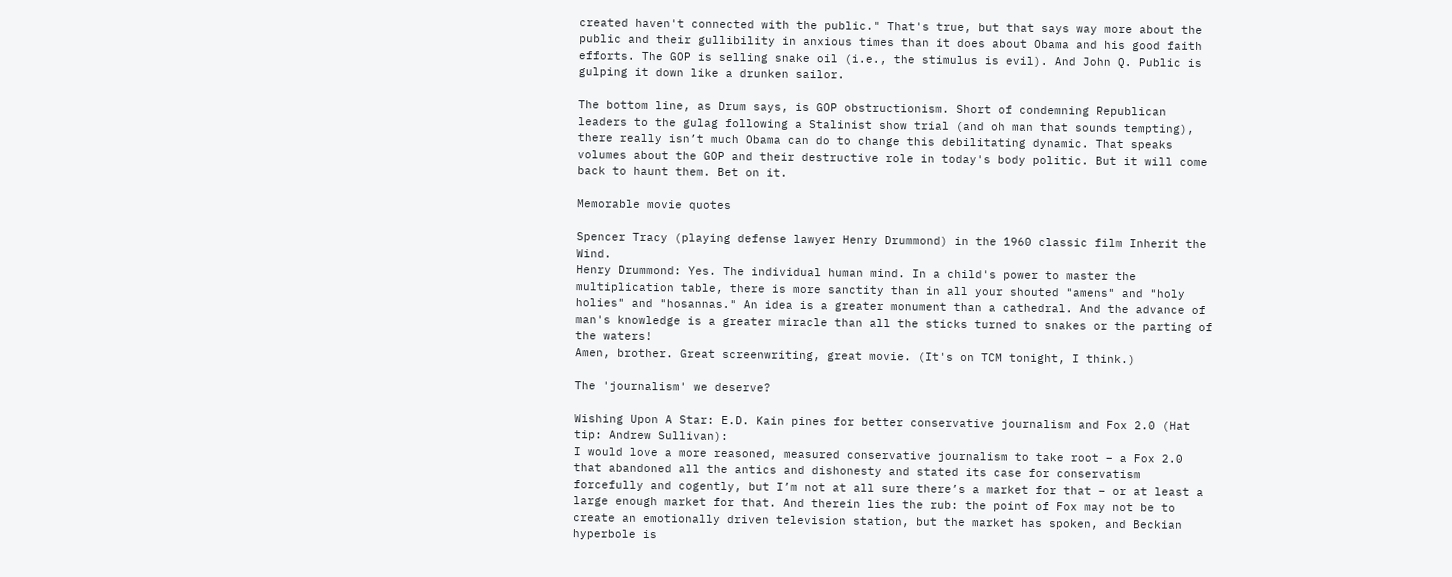created haven't connected with the public." That's true, but that says way more about the public and their gullibility in anxious times than it does about Obama and his good faith efforts. The GOP is selling snake oil (i.e., the stimulus is evil). And John Q. Public is gulping it down like a drunken sailor.

The bottom line, as Drum says, is GOP obstructionism. Short of condemning Republican leaders to the gulag following a Stalinist show trial (and oh man that sounds tempting), there really isn’t much Obama can do to change this debilitating dynamic. That speaks volumes about the GOP and their destructive role in today's body politic. But it will come back to haunt them. Bet on it.

Memorable movie quotes

Spencer Tracy (playing defense lawyer Henry Drummond) in the 1960 classic film Inherit the Wind.
Henry Drummond: Yes. The individual human mind. In a child's power to master the multiplication table, there is more sanctity than in all your shouted "amens" and "holy holies" and "hosannas." An idea is a greater monument than a cathedral. And the advance of man's knowledge is a greater miracle than all the sticks turned to snakes or the parting of the waters!
Amen, brother. Great screenwriting, great movie. (It's on TCM tonight, I think.)

The 'journalism' we deserve?

Wishing Upon A Star: E.D. Kain pines for better conservative journalism and Fox 2.0 (Hat tip: Andrew Sullivan):
I would love a more reasoned, measured conservative journalism to take root – a Fox 2.0 that abandoned all the antics and dishonesty and stated its case for conservatism forcefully and cogently, but I’m not at all sure there’s a market for that – or at least a large enough market for that. And therein lies the rub: the point of Fox may not be to create an emotionally driven television station, but the market has spoken, and Beckian hyperbole is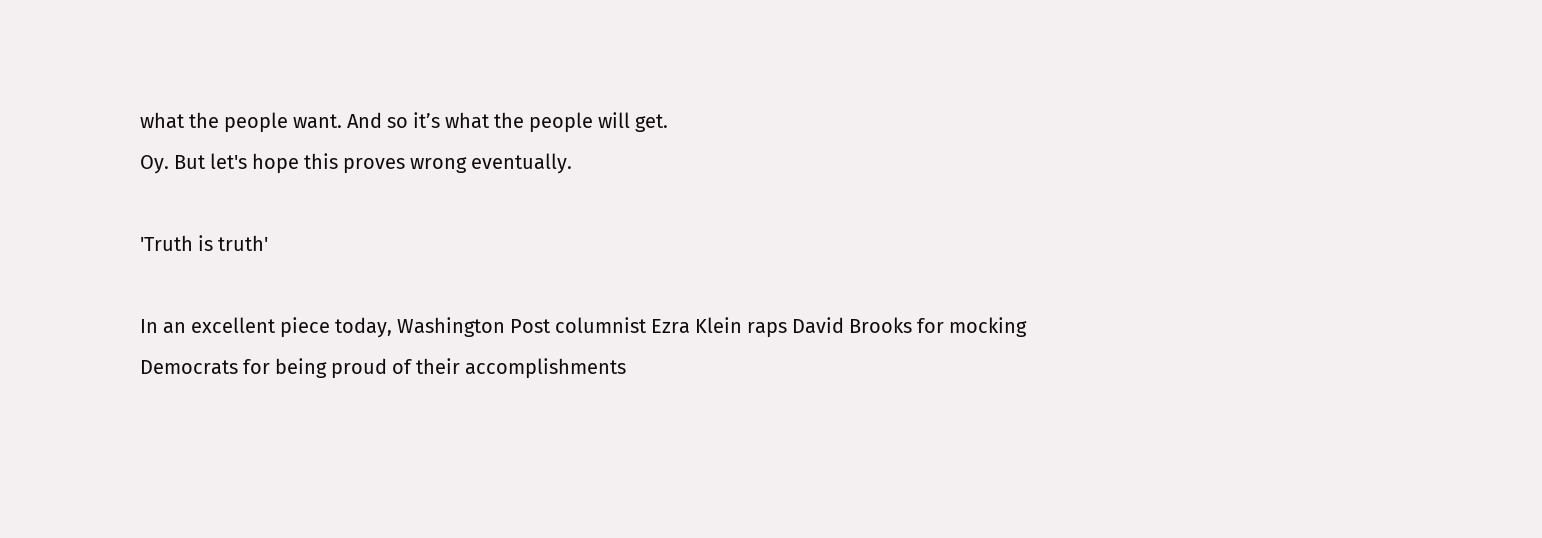what the people want. And so it’s what the people will get.
Oy. But let's hope this proves wrong eventually.

'Truth is truth'

In an excellent piece today, Washington Post columnist Ezra Klein raps David Brooks for mocking Democrats for being proud of their accomplishments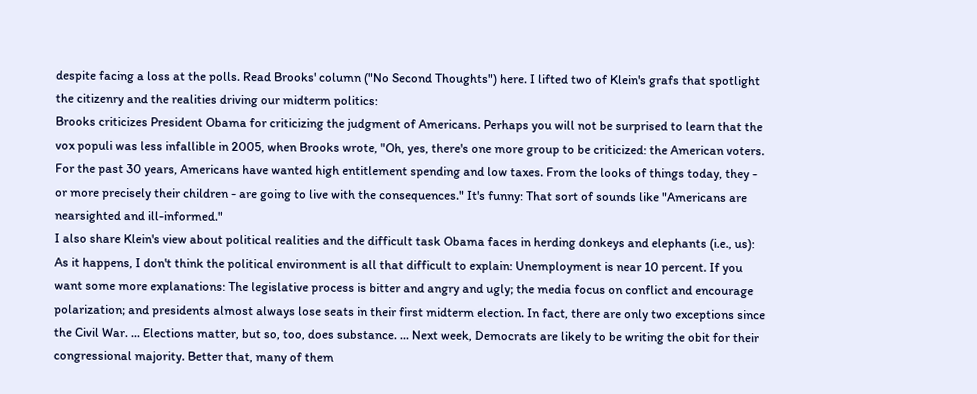despite facing a loss at the polls. Read Brooks' column ("No Second Thoughts") here. I lifted two of Klein's grafs that spotlight the citizenry and the realities driving our midterm politics:
Brooks criticizes President Obama for criticizing the judgment of Americans. Perhaps you will not be surprised to learn that the vox populi was less infallible in 2005, when Brooks wrote, "Oh, yes, there's one more group to be criticized: the American voters. For the past 30 years, Americans have wanted high entitlement spending and low taxes. From the looks of things today, they - or more precisely their children - are going to live with the consequences." It's funny: That sort of sounds like "Americans are nearsighted and ill-informed."
I also share Klein's view about political realities and the difficult task Obama faces in herding donkeys and elephants (i.e., us):
As it happens, I don't think the political environment is all that difficult to explain: Unemployment is near 10 percent. If you want some more explanations: The legislative process is bitter and angry and ugly; the media focus on conflict and encourage polarization; and presidents almost always lose seats in their first midterm election. In fact, there are only two exceptions since the Civil War. ... Elections matter, but so, too, does substance. ... Next week, Democrats are likely to be writing the obit for their congressional majority. Better that, many of them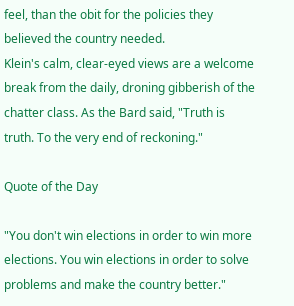feel, than the obit for the policies they believed the country needed.
Klein's calm, clear-eyed views are a welcome break from the daily, droning gibberish of the chatter class. As the Bard said, "Truth is truth. To the very end of reckoning."

Quote of the Day

"You don't win elections in order to win more elections. You win elections in order to solve problems and make the country better."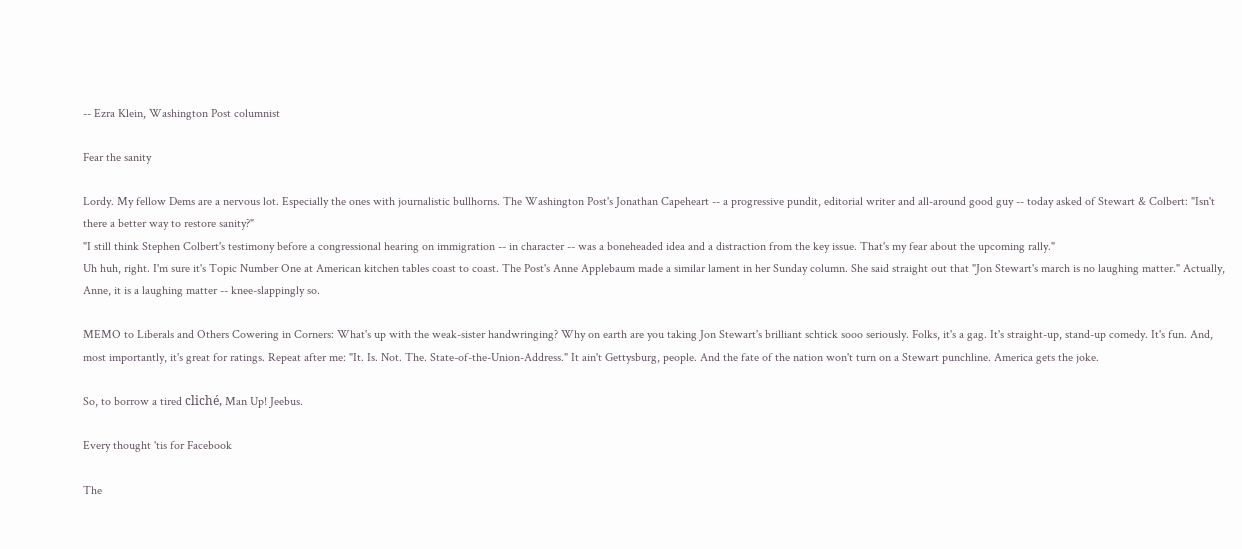-- Ezra Klein, Washington Post columnist

Fear the sanity

Lordy. My fellow Dems are a nervous lot. Especially the ones with journalistic bullhorns. The Washington Post's Jonathan Capeheart -- a progressive pundit, editorial writer and all-around good guy -- today asked of Stewart & Colbert: "Isn't there a better way to restore sanity?"
"I still think Stephen Colbert's testimony before a congressional hearing on immigration -- in character -- was a boneheaded idea and a distraction from the key issue. That's my fear about the upcoming rally."
Uh huh, right. I'm sure it's Topic Number One at American kitchen tables coast to coast. The Post's Anne Applebaum made a similar lament in her Sunday column. She said straight out that "Jon Stewart's march is no laughing matter." Actually, Anne, it is a laughing matter -- knee-slappingly so.

MEMO to Liberals and Others Cowering in Corners: What's up with the weak-sister handwringing? Why on earth are you taking Jon Stewart's brilliant schtick sooo seriously. Folks, it's a gag. It's straight-up, stand-up comedy. It's fun. And, most importantly, it's great for ratings. Repeat after me: "It. Is. Not. The. State-of-the-Union-Address." It ain't Gettysburg, people. And the fate of the nation won't turn on a Stewart punchline. America gets the joke.

So, to borrow a tired cliché, Man Up! Jeebus.

Every thought 'tis for Facebook

The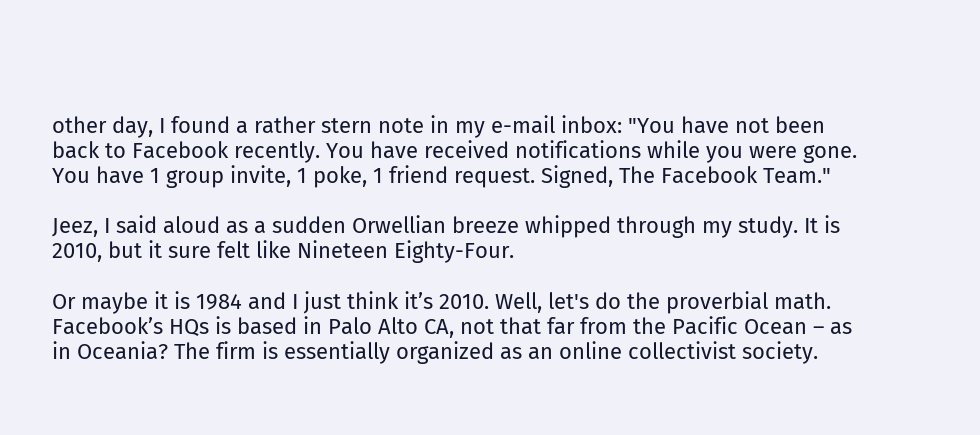other day, I found a rather stern note in my e-mail inbox: "You have not been back to Facebook recently. You have received notifications while you were gone. You have 1 group invite, 1 poke, 1 friend request. Signed, The Facebook Team."

Jeez, I said aloud as a sudden Orwellian breeze whipped through my study. It is 2010, but it sure felt like Nineteen Eighty-Four.

Or maybe it is 1984 and I just think it’s 2010. Well, let's do the proverbial math. Facebook’s HQs is based in Palo Alto CA, not that far from the Pacific Ocean – as in Oceania? The firm is essentially organized as an online collectivist society.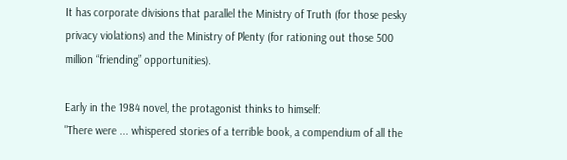It has corporate divisions that parallel the Ministry of Truth (for those pesky privacy violations) and the Ministry of Plenty (for rationing out those 500 million “friending” opportunities).

Early in the 1984 novel, the protagonist thinks to himself:
"There were ... whispered stories of a terrible book, a compendium of all the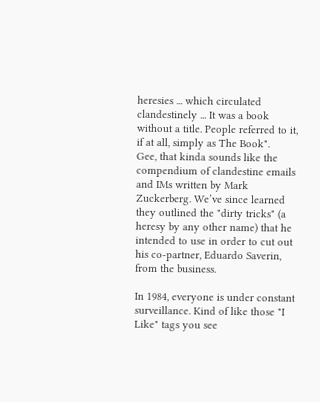heresies ... which circulated clandestinely ... It was a book without a title. People referred to it, if at all, simply as The Book".
Gee, that kinda sounds like the compendium of clandestine emails and IMs written by Mark Zuckerberg. We’ve since learned they outlined the "dirty tricks" (a heresy by any other name) that he intended to use in order to cut out his co-partner, Eduardo Saverin, from the business.

In 1984, everyone is under constant surveillance. Kind of like those "I Like" tags you see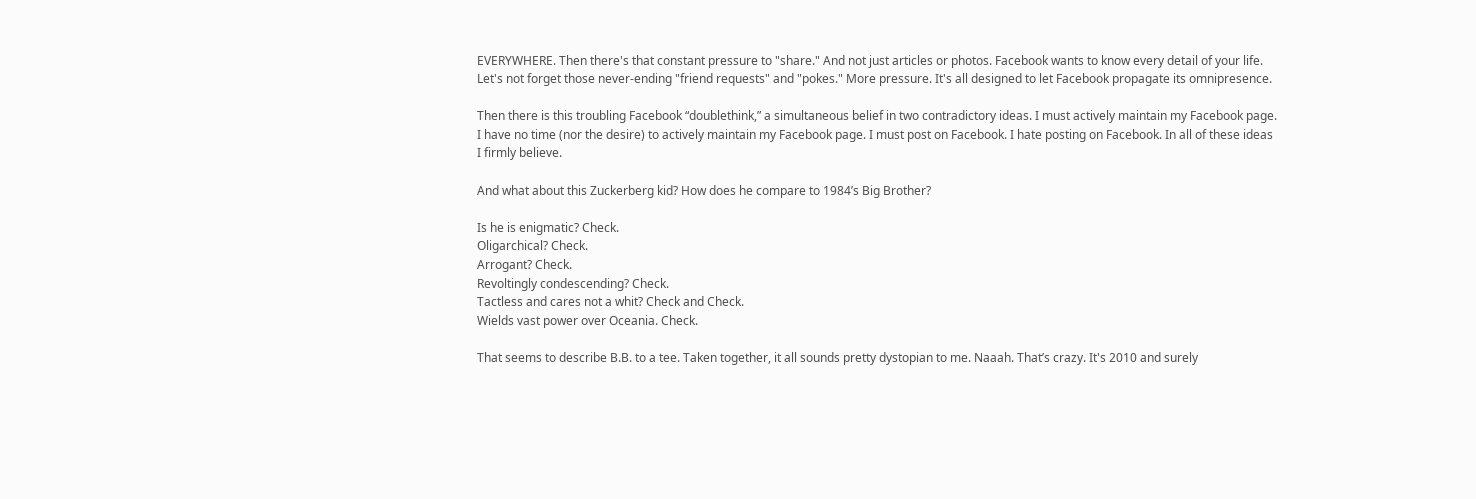EVERYWHERE. Then there's that constant pressure to "share." And not just articles or photos. Facebook wants to know every detail of your life. Let's not forget those never-ending "friend requests" and "pokes." More pressure. It's all designed to let Facebook propagate its omnipresence.

Then there is this troubling Facebook “doublethink,” a simultaneous belief in two contradictory ideas. I must actively maintain my Facebook page. I have no time (nor the desire) to actively maintain my Facebook page. I must post on Facebook. I hate posting on Facebook. In all of these ideas I firmly believe.

And what about this Zuckerberg kid? How does he compare to 1984’s Big Brother?

Is he is enigmatic? Check.
Oligarchical? Check.
Arrogant? Check.
Revoltingly condescending? Check.
Tactless and cares not a whit? Check and Check.
Wields vast power over Oceania. Check.

That seems to describe B.B. to a tee. Taken together, it all sounds pretty dystopian to me. Naaah. That’s crazy. It's 2010 and surely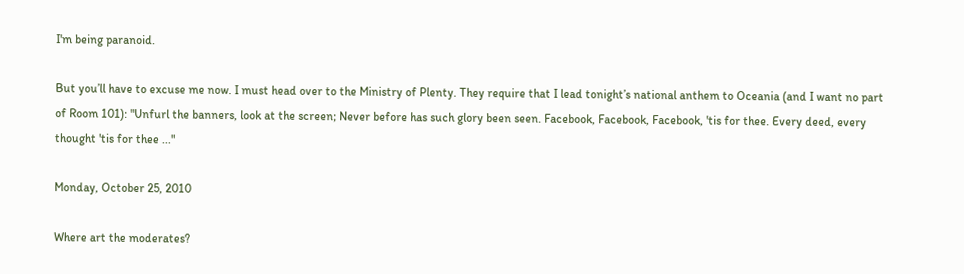I'm being paranoid.

But you’ll have to excuse me now. I must head over to the Ministry of Plenty. They require that I lead tonight’s national anthem to Oceania (and I want no part of Room 101): "Unfurl the banners, look at the screen; Never before has such glory been seen. Facebook, Facebook, Facebook, 'tis for thee. Every deed, every thought 'tis for thee ..."

Monday, October 25, 2010

Where art the moderates?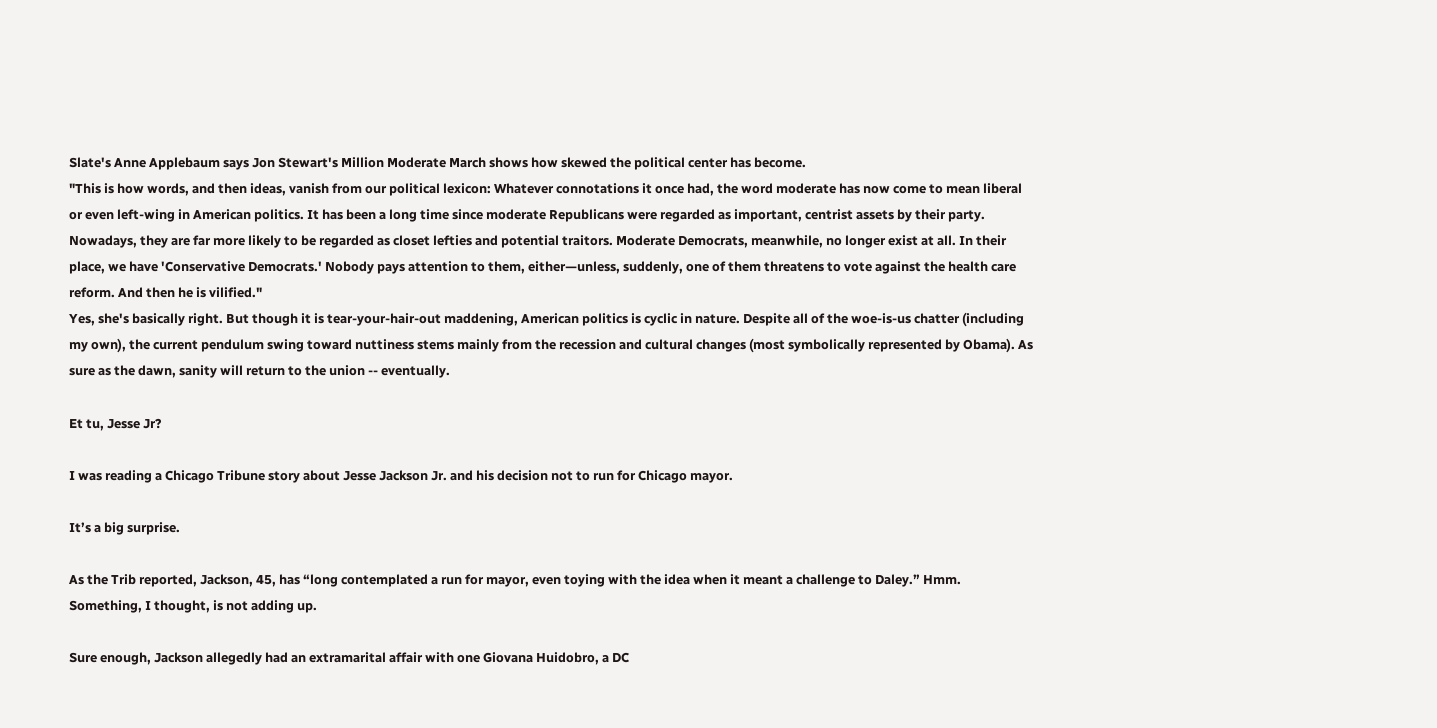Slate's Anne Applebaum says Jon Stewart's Million Moderate March shows how skewed the political center has become.
"This is how words, and then ideas, vanish from our political lexicon: Whatever connotations it once had, the word moderate has now come to mean liberal or even left-wing in American politics. It has been a long time since moderate Republicans were regarded as important, centrist assets by their party. Nowadays, they are far more likely to be regarded as closet lefties and potential traitors. Moderate Democrats, meanwhile, no longer exist at all. In their place, we have 'Conservative Democrats.' Nobody pays attention to them, either—unless, suddenly, one of them threatens to vote against the health care reform. And then he is vilified."
Yes, she's basically right. But though it is tear-your-hair-out maddening, American politics is cyclic in nature. Despite all of the woe-is-us chatter (including my own), the current pendulum swing toward nuttiness stems mainly from the recession and cultural changes (most symbolically represented by Obama). As sure as the dawn, sanity will return to the union -- eventually.

Et tu, Jesse Jr?

I was reading a Chicago Tribune story about Jesse Jackson Jr. and his decision not to run for Chicago mayor.

It’s a big surprise.

As the Trib reported, Jackson, 45, has “long contemplated a run for mayor, even toying with the idea when it meant a challenge to Daley.” Hmm. Something, I thought, is not adding up.

Sure enough, Jackson allegedly had an extramarital affair with one Giovana Huidobro, a DC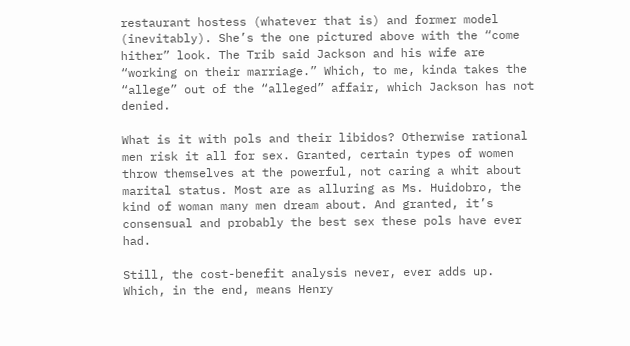restaurant hostess (whatever that is) and former model (inevitably). She’s the one pictured above with the “come hither” look. The Trib said Jackson and his wife are “working on their marriage.” Which, to me, kinda takes the “allege” out of the “alleged” affair, which Jackson has not denied.

What is it with pols and their libidos? Otherwise rational men risk it all for sex. Granted, certain types of women throw themselves at the powerful, not caring a whit about marital status. Most are as alluring as Ms. Huidobro, the kind of woman many men dream about. And granted, it’s consensual and probably the best sex these pols have ever had.

Still, the cost-benefit analysis never, ever adds up. Which, in the end, means Henry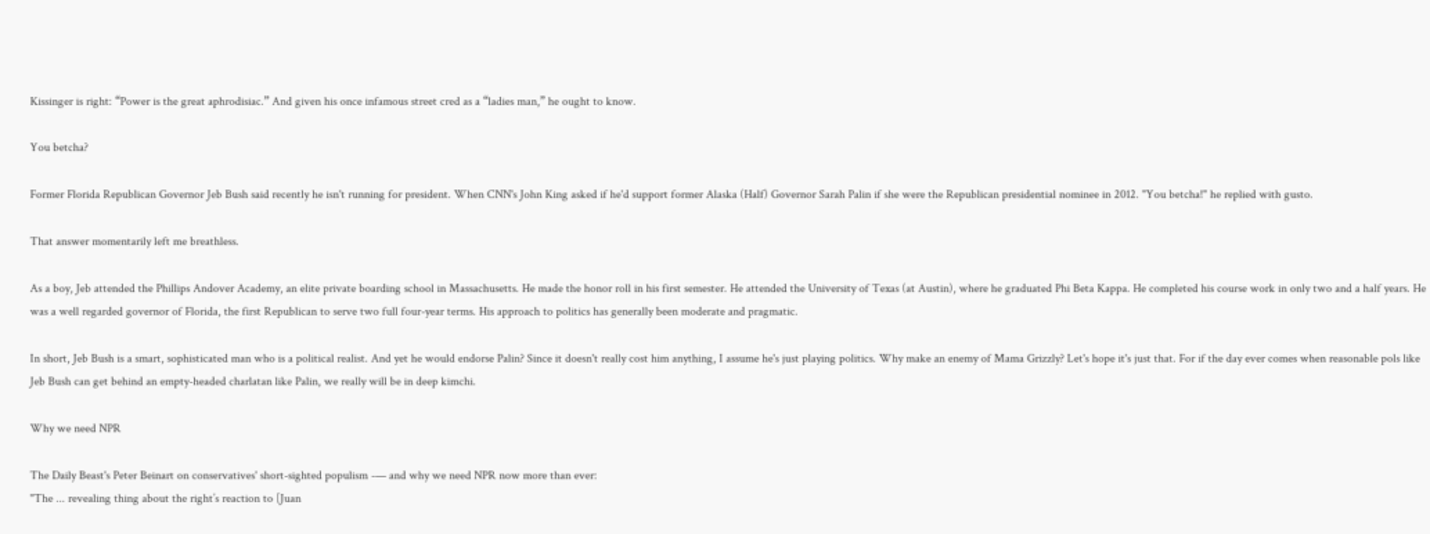Kissinger is right: “Power is the great aphrodisiac.” And given his once infamous street cred as a “ladies man,” he ought to know.

You betcha?

Former Florida Republican Governor Jeb Bush said recently he isn't running for president. When CNN's John King asked if he'd support former Alaska (Half) Governor Sarah Palin if she were the Republican presidential nominee in 2012. "You betcha!" he replied with gusto.

That answer momentarily left me breathless.

As a boy, Jeb attended the Phillips Andover Academy, an elite private boarding school in Massachusetts. He made the honor roll in his first semester. He attended the University of Texas (at Austin), where he graduated Phi Beta Kappa. He completed his course work in only two and a half years. He was a well regarded governor of Florida, the first Republican to serve two full four-year terms. His approach to politics has generally been moderate and pragmatic.

In short, Jeb Bush is a smart, sophisticated man who is a political realist. And yet he would endorse Palin? Since it doesn't really cost him anything, I assume he's just playing politics. Why make an enemy of Mama Grizzly? Let's hope it's just that. For if the day ever comes when reasonable pols like Jeb Bush can get behind an empty-headed charlatan like Palin, we really will be in deep kimchi.

Why we need NPR

The Daily Beast's Peter Beinart on conservatives' short-sighted populism -— and why we need NPR now more than ever:
"The ... revealing thing about the right’s reaction to [Juan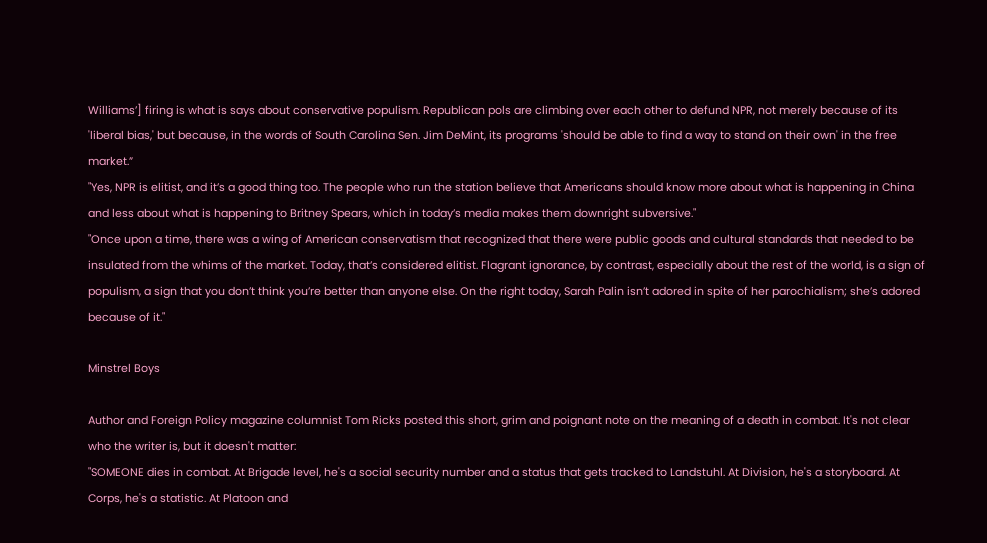Williams’] firing is what is says about conservative populism. Republican pols are climbing over each other to defund NPR, not merely because of its 'liberal bias,' but because, in the words of South Carolina Sen. Jim DeMint, its programs 'should be able to find a way to stand on their own' in the free market.”
"Yes, NPR is elitist, and it’s a good thing too. The people who run the station believe that Americans should know more about what is happening in China and less about what is happening to Britney Spears, which in today’s media makes them downright subversive."
"Once upon a time, there was a wing of American conservatism that recognized that there were public goods and cultural standards that needed to be insulated from the whims of the market. Today, that’s considered elitist. Flagrant ignorance, by contrast, especially about the rest of the world, is a sign of populism, a sign that you don’t think you’re better than anyone else. On the right today, Sarah Palin isn’t adored in spite of her parochialism; she’s adored because of it."

Minstrel Boys

Author and Foreign Policy magazine columnist Tom Ricks posted this short, grim and poignant note on the meaning of a death in combat. It's not clear who the writer is, but it doesn't matter:
"SOMEONE dies in combat. At Brigade level, he's a social security number and a status that gets tracked to Landstuhl. At Division, he's a storyboard. At Corps, he's a statistic. At Platoon and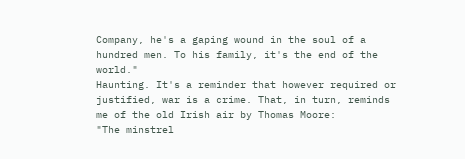Company, he's a gaping wound in the soul of a hundred men. To his family, it's the end of the world."
Haunting. It's a reminder that however required or justified, war is a crime. That, in turn, reminds me of the old Irish air by Thomas Moore:
"The minstrel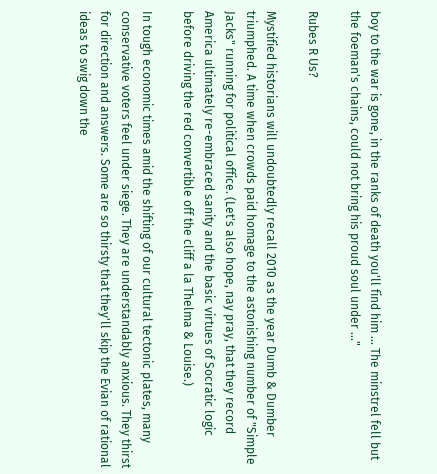boy to the war is gone, in the ranks of death you'll find him ... The minstrel fell but the foeman's chains, could not bring his proud soul under ..."

Rubes R Us?

Mystified historians will undoubtedly recall 2010 as the year Dumb & Dumber triumphed. A time when crowds paid homage to the astonishing number of "Simple Jacks" running for political office. (Let's also hope, nay pray, that they record America ultimately re-embraced sanity and the basic virtues of Socratic logic before driving the red convertible off the cliff a la Thelma & Louise.)

In tough economic times amid the shifting of our cultural tectonic plates, many conservative voters feel under siege. They are understandably anxious. They thirst for direction and answers. Some are so thirsty that they'll skip the Evian of rational ideas to swig down the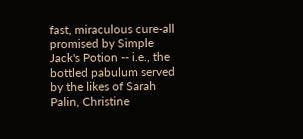fast, miraculous cure-all promised by Simple Jack's Potion -- i.e., the bottled pabulum served by the likes of Sarah Palin, Christine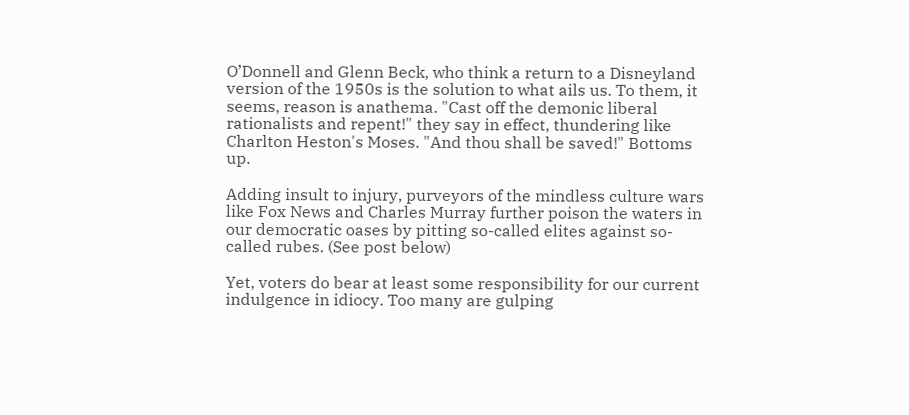O’Donnell and Glenn Beck, who think a return to a Disneyland version of the 1950s is the solution to what ails us. To them, it seems, reason is anathema. "Cast off the demonic liberal rationalists and repent!" they say in effect, thundering like Charlton Heston's Moses. "And thou shall be saved!" Bottoms up.

Adding insult to injury, purveyors of the mindless culture wars like Fox News and Charles Murray further poison the waters in our democratic oases by pitting so-called elites against so-called rubes. (See post below)

Yet, voters do bear at least some responsibility for our current indulgence in idiocy. Too many are gulping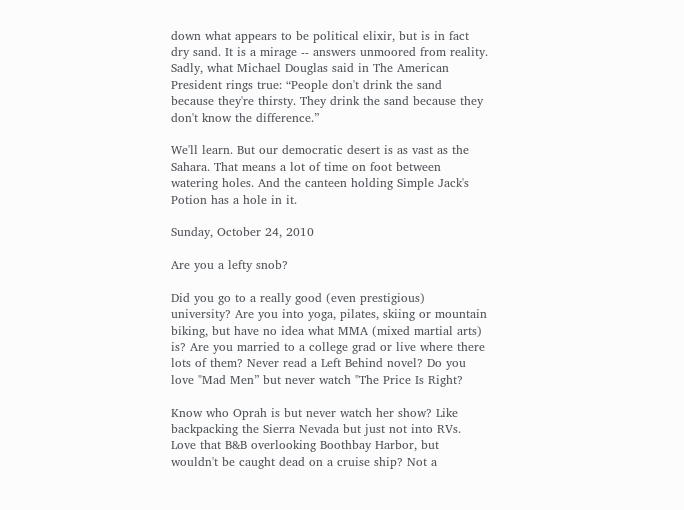down what appears to be political elixir, but is in fact dry sand. It is a mirage -- answers unmoored from reality. Sadly, what Michael Douglas said in The American President rings true: “People don't drink the sand because they're thirsty. They drink the sand because they don't know the difference.”

We'll learn. But our democratic desert is as vast as the Sahara. That means a lot of time on foot between watering holes. And the canteen holding Simple Jack's Potion has a hole in it.

Sunday, October 24, 2010

Are you a lefty snob?

Did you go to a really good (even prestigious) university? Are you into yoga, pilates, skiing or mountain biking, but have no idea what MMA (mixed martial arts) is? Are you married to a college grad or live where there lots of them? Never read a Left Behind novel? Do you love "Mad Men” but never watch "The Price Is Right?

Know who Oprah is but never watch her show? Like backpacking the Sierra Nevada but just not into RVs. Love that B&B overlooking Boothbay Harbor, but wouldn't be caught dead on a cruise ship? Not a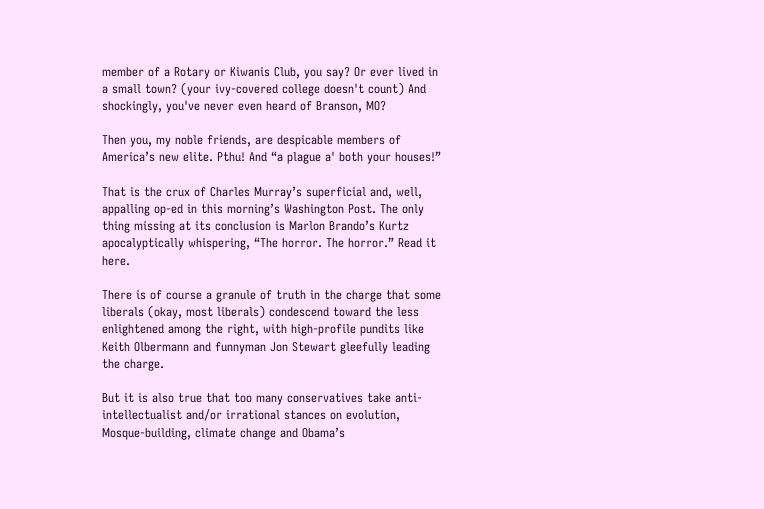member of a Rotary or Kiwanis Club, you say? Or ever lived in a small town? (your ivy-covered college doesn't count) And shockingly, you've never even heard of Branson, MO?

Then you, my noble friends, are despicable members of America’s new elite. Pthu! And “a plague a' both your houses!”

That is the crux of Charles Murray’s superficial and, well, appalling op-ed in this morning’s Washington Post. The only thing missing at its conclusion is Marlon Brando’s Kurtz apocalyptically whispering, “The horror. The horror.” Read it here.

There is of course a granule of truth in the charge that some liberals (okay, most liberals) condescend toward the less enlightened among the right, with high-profile pundits like Keith Olbermann and funnyman Jon Stewart gleefully leading the charge.

But it is also true that too many conservatives take anti-intellectualist and/or irrational stances on evolution, Mosque-building, climate change and Obama’s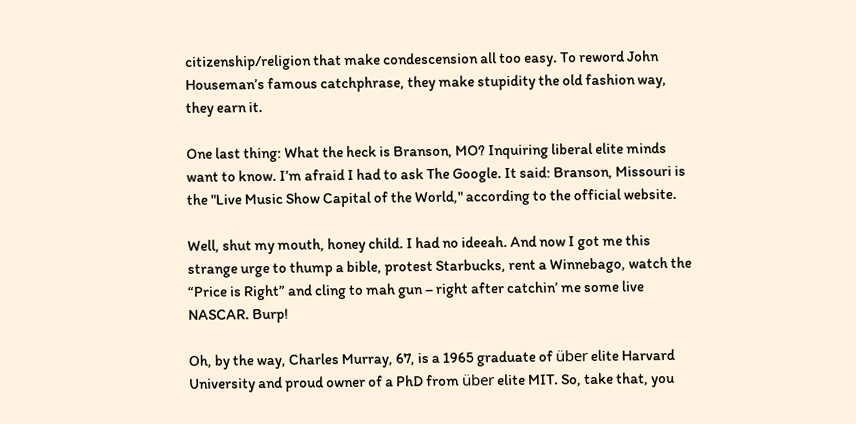citizenship/religion that make condescension all too easy. To reword John Houseman’s famous catchphrase, they make stupidity the old fashion way, they earn it.

One last thing: What the heck is Branson, MO? Inquiring liberal elite minds want to know. I’m afraid I had to ask The Google. It said: Branson, Missouri is the "Live Music Show Capital of the World," according to the official website.

Well, shut my mouth, honey child. I had no ideeah. And now I got me this strange urge to thump a bible, protest Starbucks, rent a Winnebago, watch the “Price is Right” and cling to mah gun – right after catchin’ me some live NASCAR. Burp!

Oh, by the way, Charles Murray, 67, is a 1965 graduate of über elite Harvard University and proud owner of a PhD from über elite MIT. So, take that, you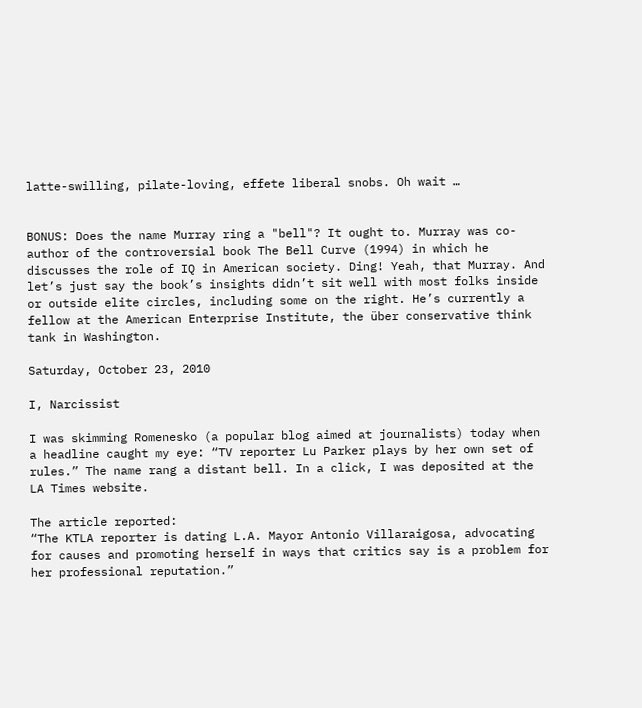latte-swilling, pilate-loving, effete liberal snobs. Oh wait …


BONUS: Does the name Murray ring a "bell"? It ought to. Murray was co-author of the controversial book The Bell Curve (1994) in which he discusses the role of IQ in American society. Ding! Yeah, that Murray. And let’s just say the book’s insights didn’t sit well with most folks inside or outside elite circles, including some on the right. He’s currently a fellow at the American Enterprise Institute, the über conservative think tank in Washington.

Saturday, October 23, 2010

I, Narcissist

I was skimming Romenesko (a popular blog aimed at journalists) today when a headline caught my eye: “TV reporter Lu Parker plays by her own set of rules.” The name rang a distant bell. In a click, I was deposited at the LA Times website.

The article reported:
“The KTLA reporter is dating L.A. Mayor Antonio Villaraigosa, advocating for causes and promoting herself in ways that critics say is a problem for her professional reputation.”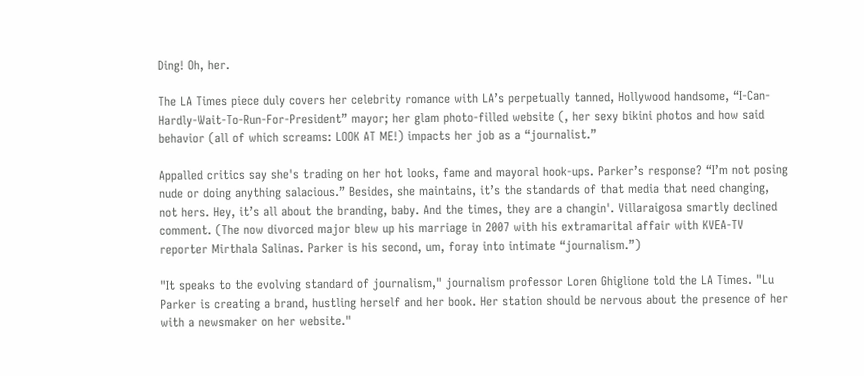Ding! Oh, her.

The LA Times piece duly covers her celebrity romance with LA’s perpetually tanned, Hollywood handsome, “I-Can-Hardly-Wait-To-Run-For-President” mayor; her glam photo-filled website (, her sexy bikini photos and how said behavior (all of which screams: LOOK AT ME!) impacts her job as a “journalist.”

Appalled critics say she's trading on her hot looks, fame and mayoral hook-ups. Parker’s response? “I’m not posing nude or doing anything salacious.” Besides, she maintains, it’s the standards of that media that need changing, not hers. Hey, it’s all about the branding, baby. And the times, they are a changin'. Villaraigosa smartly declined comment. (The now divorced major blew up his marriage in 2007 with his extramarital affair with KVEA-TV reporter Mirthala Salinas. Parker is his second, um, foray into intimate “journalism.”)

"It speaks to the evolving standard of journalism," journalism professor Loren Ghiglione told the LA Times. "Lu Parker is creating a brand, hustling herself and her book. Her station should be nervous about the presence of her with a newsmaker on her website."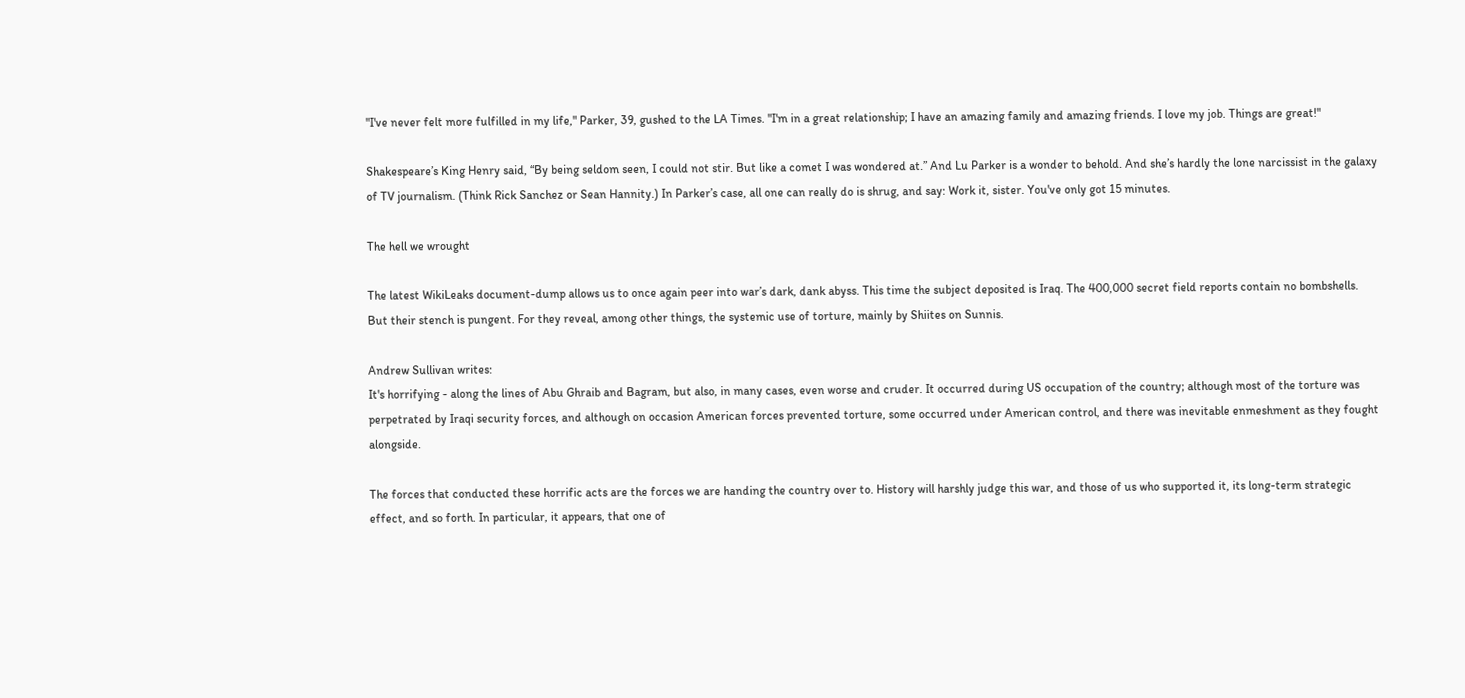"I've never felt more fulfilled in my life," Parker, 39, gushed to the LA Times. "I'm in a great relationship; I have an amazing family and amazing friends. I love my job. Things are great!"

Shakespeare’s King Henry said, “By being seldom seen, I could not stir. But like a comet I was wondered at.” And Lu Parker is a wonder to behold. And she’s hardly the lone narcissist in the galaxy of TV journalism. (Think Rick Sanchez or Sean Hannity.) In Parker’s case, all one can really do is shrug, and say: Work it, sister. You've only got 15 minutes.

The hell we wrought

The latest WikiLeaks document-dump allows us to once again peer into war’s dark, dank abyss. This time the subject deposited is Iraq. The 400,000 secret field reports contain no bombshells. But their stench is pungent. For they reveal, among other things, the systemic use of torture, mainly by Shiites on Sunnis.

Andrew Sullivan writes:
It's horrifying - along the lines of Abu Ghraib and Bagram, but also, in many cases, even worse and cruder. It occurred during US occupation of the country; although most of the torture was perpetrated by Iraqi security forces, and although on occasion American forces prevented torture, some occurred under American control, and there was inevitable enmeshment as they fought alongside.

The forces that conducted these horrific acts are the forces we are handing the country over to. History will harshly judge this war, and those of us who supported it, its long-term strategic effect, and so forth. In particular, it appears, that one of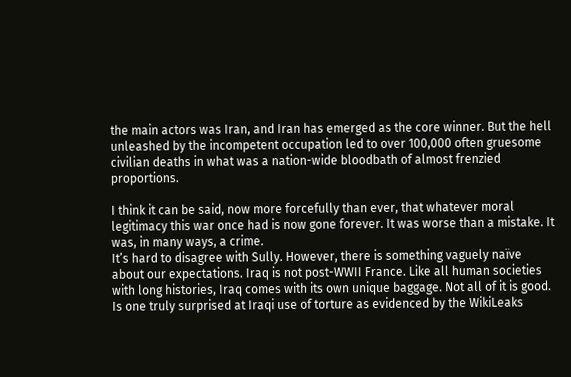the main actors was Iran, and Iran has emerged as the core winner. But the hell unleashed by the incompetent occupation led to over 100,000 often gruesome civilian deaths in what was a nation-wide bloodbath of almost frenzied proportions.

I think it can be said, now more forcefully than ever, that whatever moral legitimacy this war once had is now gone forever. It was worse than a mistake. It was, in many ways, a crime.
It’s hard to disagree with Sully. However, there is something vaguely naïve about our expectations. Iraq is not post-WWII France. Like all human societies with long histories, Iraq comes with its own unique baggage. Not all of it is good. Is one truly surprised at Iraqi use of torture as evidenced by the WikiLeaks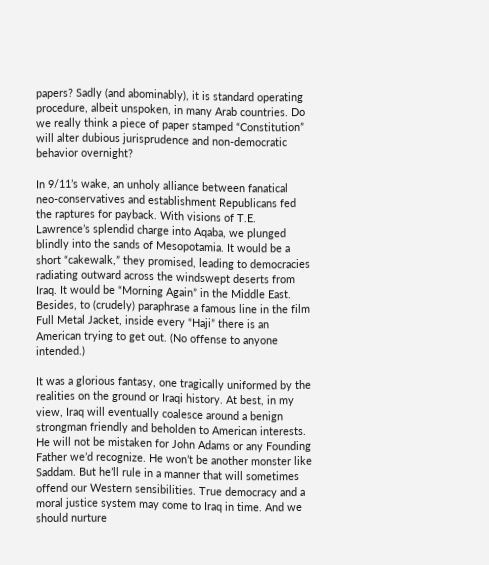papers? Sadly (and abominably), it is standard operating procedure, albeit unspoken, in many Arab countries. Do we really think a piece of paper stamped “Constitution” will alter dubious jurisprudence and non-democratic behavior overnight?

In 9/11’s wake, an unholy alliance between fanatical neo-conservatives and establishment Republicans fed the raptures for payback. With visions of T.E. Lawrence’s splendid charge into Aqaba, we plunged blindly into the sands of Mesopotamia. It would be a short “cakewalk,” they promised, leading to democracies radiating outward across the windswept deserts from Iraq. It would be “Morning Again” in the Middle East. Besides, to (crudely) paraphrase a famous line in the film Full Metal Jacket, inside every “Haji” there is an American trying to get out. (No offense to anyone intended.)

It was a glorious fantasy, one tragically uniformed by the realities on the ground or Iraqi history. At best, in my view, Iraq will eventually coalesce around a benign strongman friendly and beholden to American interests. He will not be mistaken for John Adams or any Founding Father we’d recognize. He won’t be another monster like Saddam. But he’ll rule in a manner that will sometimes offend our Western sensibilities. True democracy and a moral justice system may come to Iraq in time. And we should nurture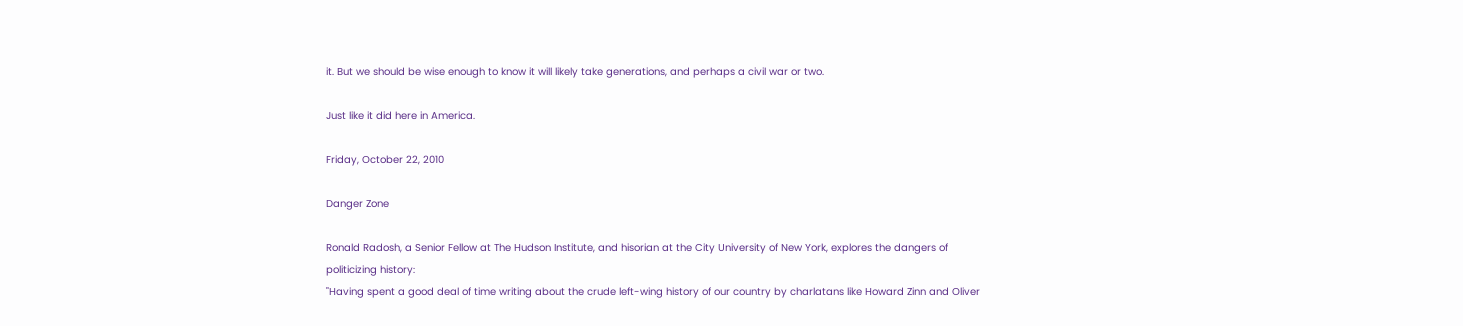it. But we should be wise enough to know it will likely take generations, and perhaps a civil war or two.

Just like it did here in America.

Friday, October 22, 2010

Danger Zone

Ronald Radosh, a Senior Fellow at The Hudson Institute, and hisorian at the City University of New York, explores the dangers of politicizing history:
"Having spent a good deal of time writing about the crude left-wing history of our country by charlatans like Howard Zinn and Oliver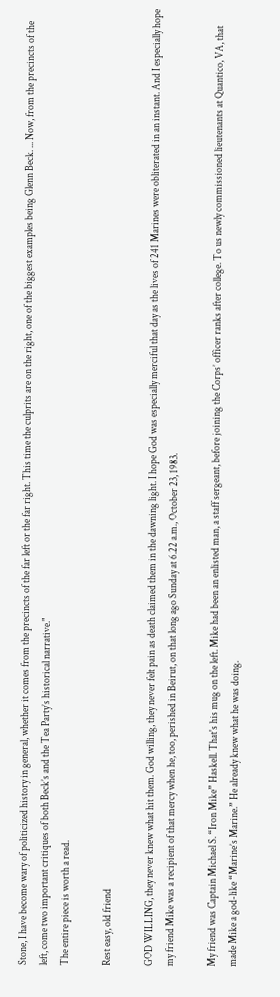Stone, I have become wary of politicized history in general, whether it comes from the precincts of the far left or the far right. This time the culprits are on the right, one of the biggest examples being Glenn Beck. ... Now, from the precincts of the left, come two important critiques of both Beck’s and the Tea Party’s historical narrative."
The entire piece is worth a read.

Rest easy, old friend

GOD WILLING, they never knew what hit them. God willing, they never felt pain as death claimed them in the dawning light. I hope God was especially merciful that day as the lives of 241 Marines were obliterated in an instant. And I especially hope my friend Mike was a recipient of that mercy when he, too, perished in Beirut, on that long ago Sunday at 6.22 a.m., October 23, 1983.

My friend was Captain Michael S. “Iron Mike” Haskell. That's his mug on the left. Mike had been an enlisted man, a staff sergeant, before joining the Corps’ officer ranks after college. To us newly commissioned lieutenants at Quantico, VA, that made Mike a god-like “Marine’s Marine.” He already knew what he was doing.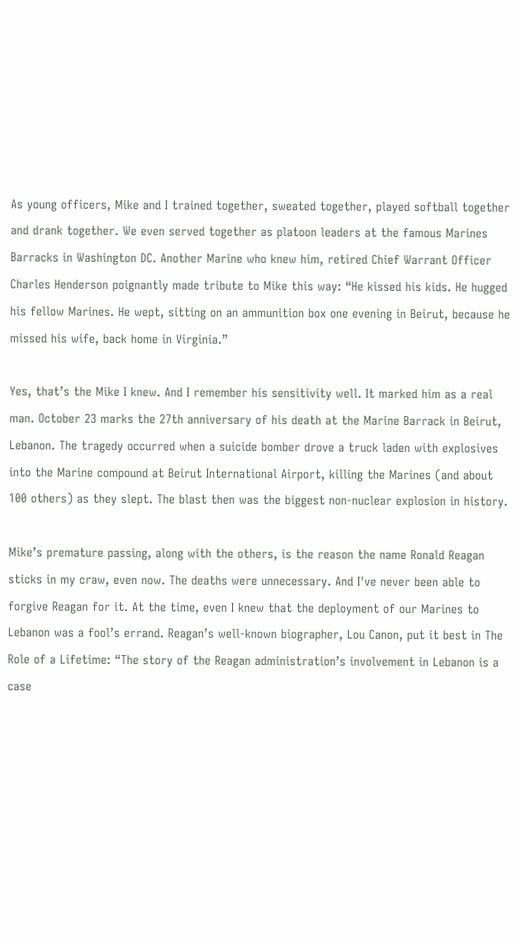As young officers, Mike and I trained together, sweated together, played softball together and drank together. We even served together as platoon leaders at the famous Marines Barracks in Washington DC. Another Marine who knew him, retired Chief Warrant Officer Charles Henderson poignantly made tribute to Mike this way: “He kissed his kids. He hugged his fellow Marines. He wept, sitting on an ammunition box one evening in Beirut, because he missed his wife, back home in Virginia.”

Yes, that’s the Mike I knew. And I remember his sensitivity well. It marked him as a real man. October 23 marks the 27th anniversary of his death at the Marine Barrack in Beirut, Lebanon. The tragedy occurred when a suicide bomber drove a truck laden with explosives into the Marine compound at Beirut International Airport, killing the Marines (and about 100 others) as they slept. The blast then was the biggest non-nuclear explosion in history.

Mike’s premature passing, along with the others, is the reason the name Ronald Reagan sticks in my craw, even now. The deaths were unnecessary. And I've never been able to forgive Reagan for it. At the time, even I knew that the deployment of our Marines to Lebanon was a fool’s errand. Reagan’s well-known biographer, Lou Canon, put it best in The Role of a Lifetime: “The story of the Reagan administration’s involvement in Lebanon is a case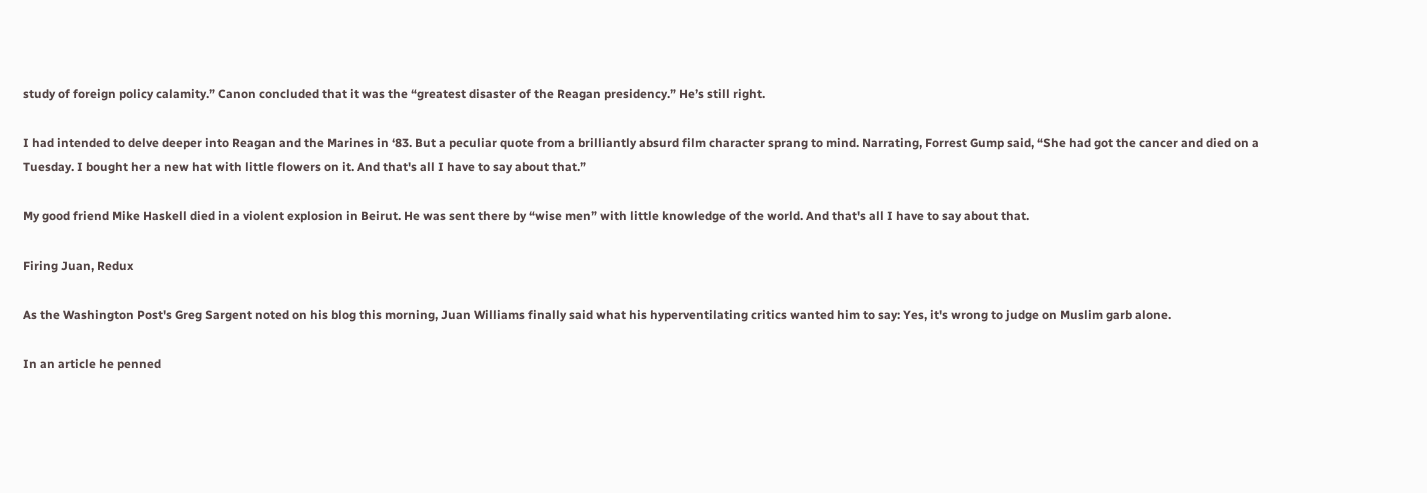study of foreign policy calamity.” Canon concluded that it was the “greatest disaster of the Reagan presidency.” He’s still right.

I had intended to delve deeper into Reagan and the Marines in ‘83. But a peculiar quote from a brilliantly absurd film character sprang to mind. Narrating, Forrest Gump said, “She had got the cancer and died on a Tuesday. I bought her a new hat with little flowers on it. And that's all I have to say about that.”

My good friend Mike Haskell died in a violent explosion in Beirut. He was sent there by “wise men” with little knowledge of the world. And that's all I have to say about that.

Firing Juan, Redux

As the Washington Post's Greg Sargent noted on his blog this morning, Juan Williams finally said what his hyperventilating critics wanted him to say: Yes, it's wrong to judge on Muslim garb alone.

In an article he penned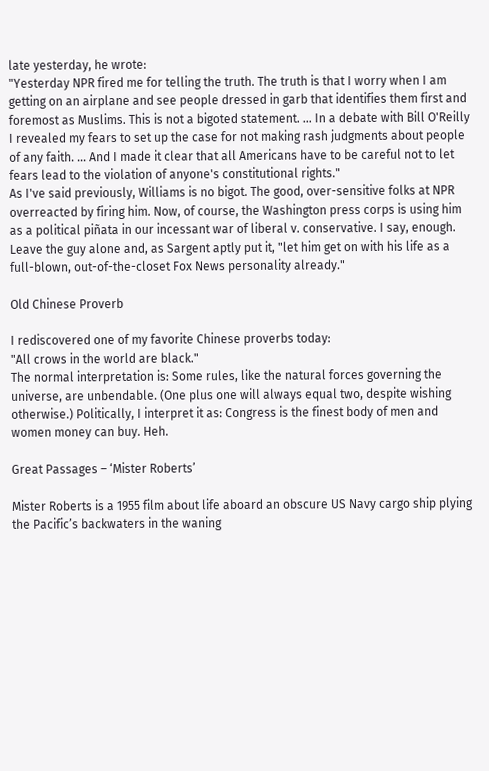late yesterday, he wrote:
"Yesterday NPR fired me for telling the truth. The truth is that I worry when I am getting on an airplane and see people dressed in garb that identifies them first and foremost as Muslims. This is not a bigoted statement. ... In a debate with Bill O'Reilly I revealed my fears to set up the case for not making rash judgments about people of any faith. ... And I made it clear that all Americans have to be careful not to let fears lead to the violation of anyone's constitutional rights."
As I've said previously, Williams is no bigot. The good, over-sensitive folks at NPR overreacted by firing him. Now, of course, the Washington press corps is using him as a political piñata in our incessant war of liberal v. conservative. I say, enough. Leave the guy alone and, as Sargent aptly put it, "let him get on with his life as a full-blown, out-of-the-closet Fox News personality already."

Old Chinese Proverb

I rediscovered one of my favorite Chinese proverbs today:
"All crows in the world are black."
The normal interpretation is: Some rules, like the natural forces governing the universe, are unbendable. (One plus one will always equal two, despite wishing otherwise.) Politically, I interpret it as: Congress is the finest body of men and women money can buy. Heh.

Great Passages – ‘Mister Roberts’

Mister Roberts is a 1955 film about life aboard an obscure US Navy cargo ship plying the Pacific’s backwaters in the waning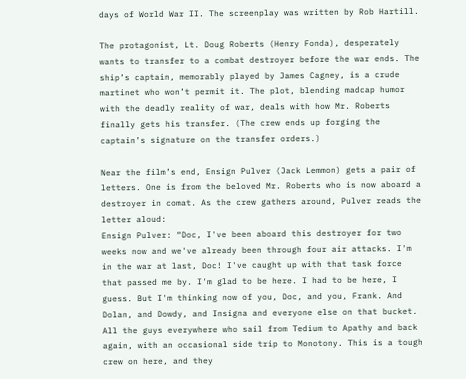days of World War II. The screenplay was written by Rob Hartill.

The protagonist, Lt. Doug Roberts (Henry Fonda), desperately wants to transfer to a combat destroyer before the war ends. The ship’s captain, memorably played by James Cagney, is a crude martinet who won’t permit it. The plot, blending madcap humor with the deadly reality of war, deals with how Mr. Roberts finally gets his transfer. (The crew ends up forging the captain’s signature on the transfer orders.)

Near the film’s end, Ensign Pulver (Jack Lemmon) gets a pair of letters. One is from the beloved Mr. Roberts who is now aboard a destroyer in comat. As the crew gathers around, Pulver reads the letter aloud:
Ensign Pulver: “Doc, I've been aboard this destroyer for two weeks now and we've already been through four air attacks. I'm in the war at last, Doc! I've caught up with that task force that passed me by. I'm glad to be here. I had to be here, I guess. But I'm thinking now of you, Doc, and you, Frank. And Dolan, and Dowdy, and Insigna and everyone else on that bucket. All the guys everywhere who sail from Tedium to Apathy and back again, with an occasional side trip to Monotony. This is a tough crew on here, and they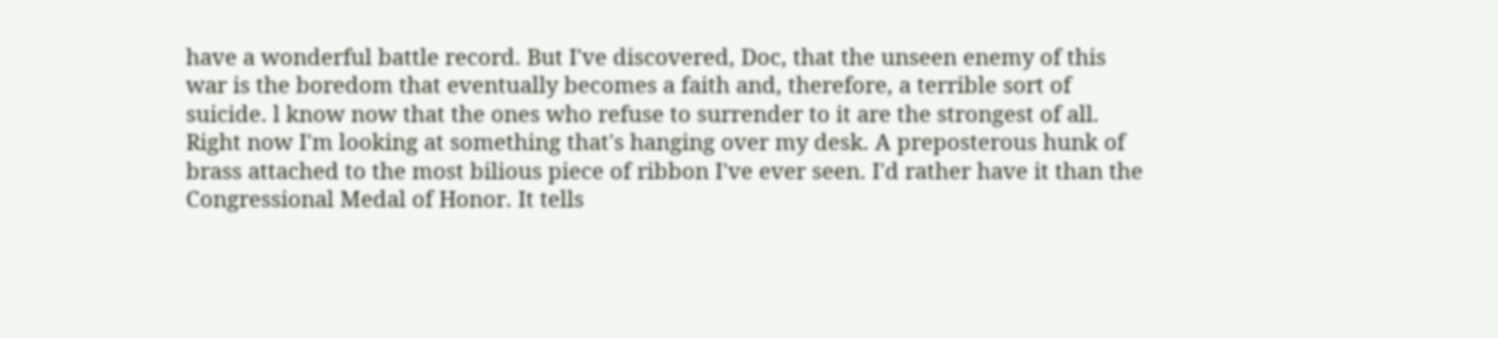have a wonderful battle record. But I've discovered, Doc, that the unseen enemy of this war is the boredom that eventually becomes a faith and, therefore, a terrible sort of suicide. l know now that the ones who refuse to surrender to it are the strongest of all. Right now I'm looking at something that's hanging over my desk. A preposterous hunk of brass attached to the most bilious piece of ribbon I've ever seen. I'd rather have it than the Congressional Medal of Honor. It tells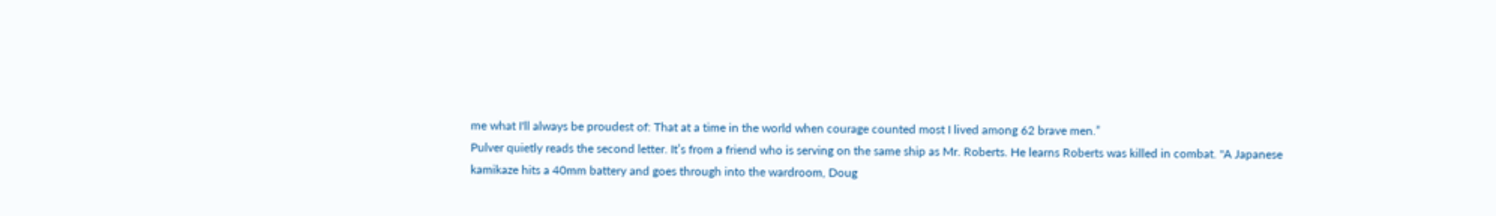me what I'll always be proudest of: That at a time in the world when courage counted most I lived among 62 brave men.”
Pulver quietly reads the second letter. It’s from a friend who is serving on the same ship as Mr. Roberts. He learns Roberts was killed in combat. "A Japanese kamikaze hits a 40mm battery and goes through into the wardroom, Doug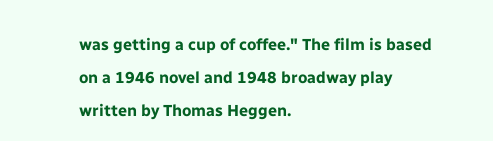was getting a cup of coffee." The film is based on a 1946 novel and 1948 broadway play written by Thomas Heggen.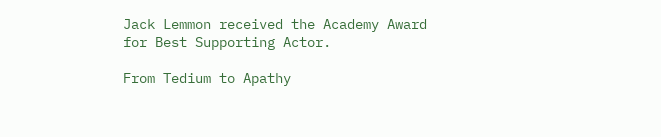Jack Lemmon received the Academy Award for Best Supporting Actor.

From Tedium to Apathy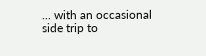... with an occasional side trip to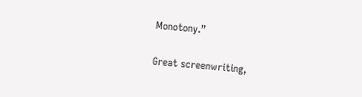Monotony.”

Great screenwriting,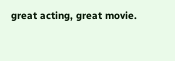great acting, great movie.